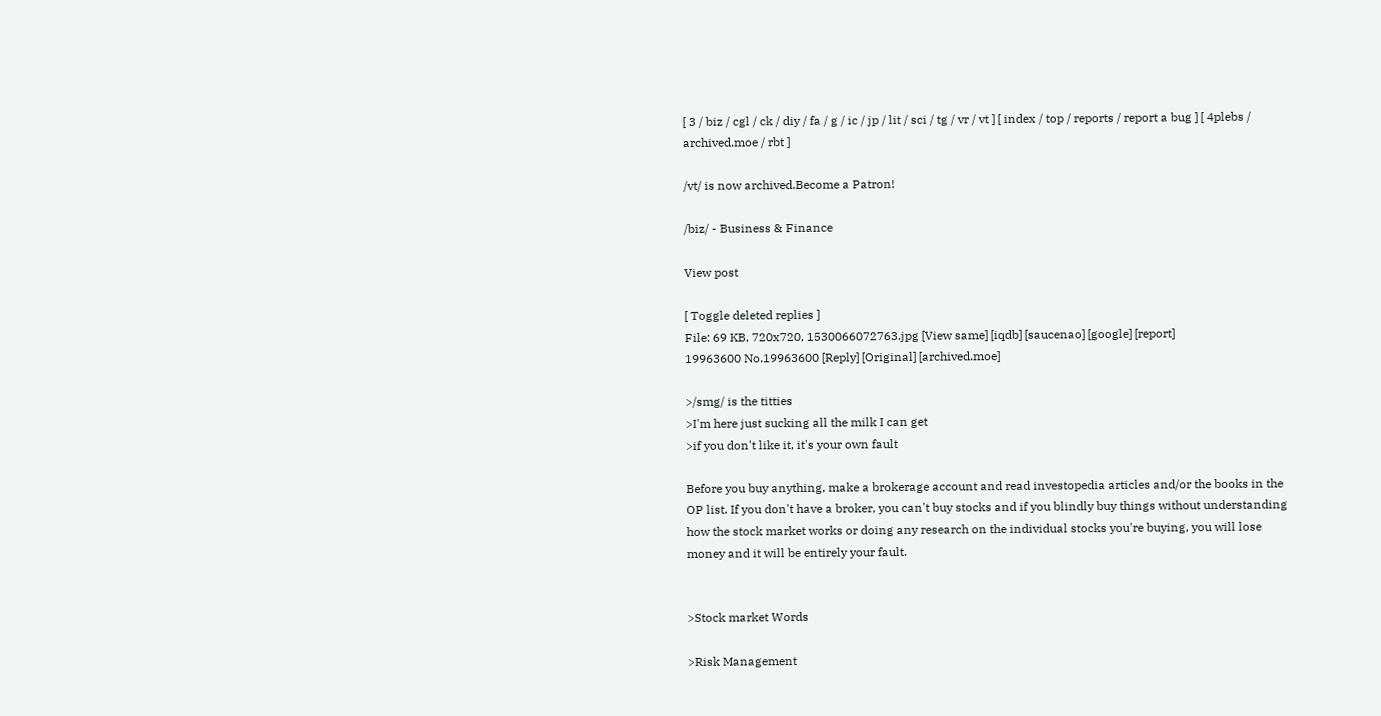[ 3 / biz / cgl / ck / diy / fa / g / ic / jp / lit / sci / tg / vr / vt ] [ index / top / reports / report a bug ] [ 4plebs / archived.moe / rbt ]

/vt/ is now archived.Become a Patron!

/biz/ - Business & Finance

View post

[ Toggle deleted replies ]
File: 69 KB, 720x720, 1530066072763.jpg [View same] [iqdb] [saucenao] [google] [report]
19963600 No.19963600 [Reply] [Original] [archived.moe]

>/smg/ is the titties
>I'm here just sucking all the milk I can get
>if you don't like it, it's your own fault

Before you buy anything, make a brokerage account and read investopedia articles and/or the books in the OP list. If you don't have a broker, you can't buy stocks and if you blindly buy things without understanding how the stock market works or doing any research on the individual stocks you're buying, you will lose money and it will be entirely your fault.


>Stock market Words

>Risk Management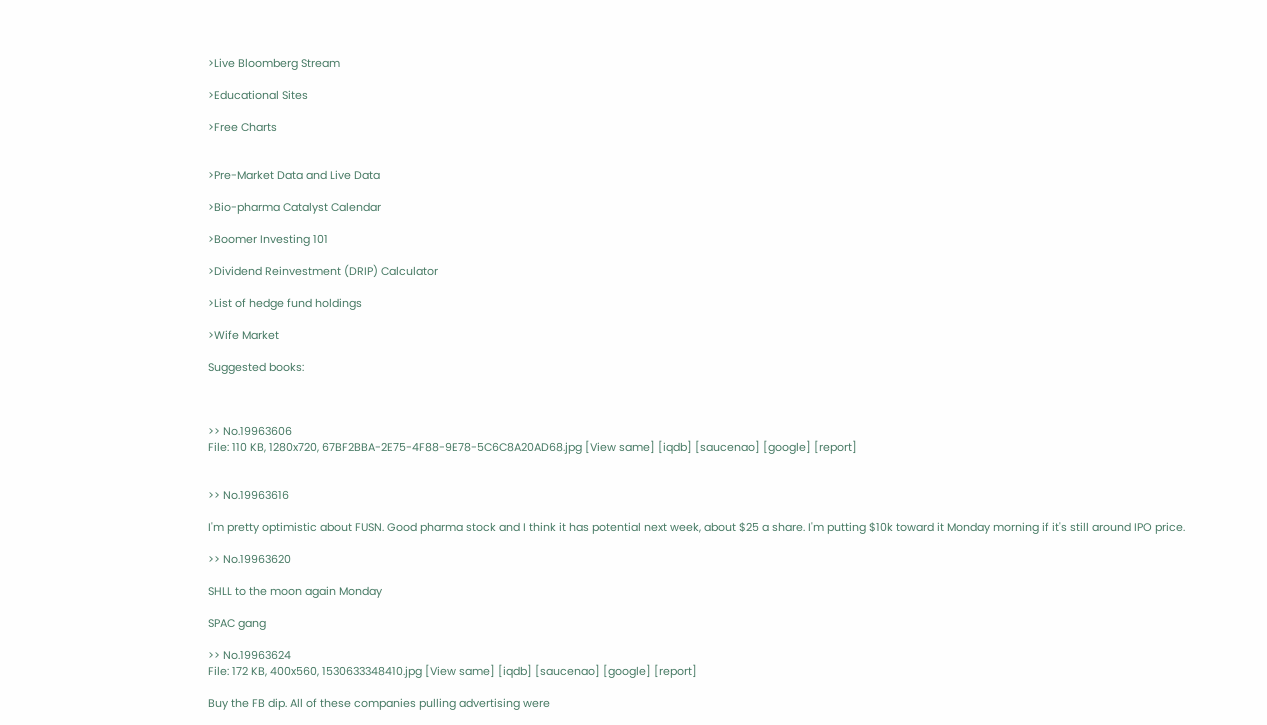>Live Bloomberg Stream

>Educational Sites

>Free Charts


>Pre-Market Data and Live Data

>Bio-pharma Catalyst Calendar

>Boomer Investing 101

>Dividend Reinvestment (DRIP) Calculator

>List of hedge fund holdings

>Wife Market

Suggested books:



>> No.19963606
File: 110 KB, 1280x720, 67BF2BBA-2E75-4F88-9E78-5C6C8A20AD68.jpg [View same] [iqdb] [saucenao] [google] [report]


>> No.19963616

I'm pretty optimistic about FUSN. Good pharma stock and I think it has potential next week, about $25 a share. I'm putting $10k toward it Monday morning if it's still around IPO price.

>> No.19963620

SHLL to the moon again Monday

SPAC gang

>> No.19963624
File: 172 KB, 400x560, 1530633348410.jpg [View same] [iqdb] [saucenao] [google] [report]

Buy the FB dip. All of these companies pulling advertising were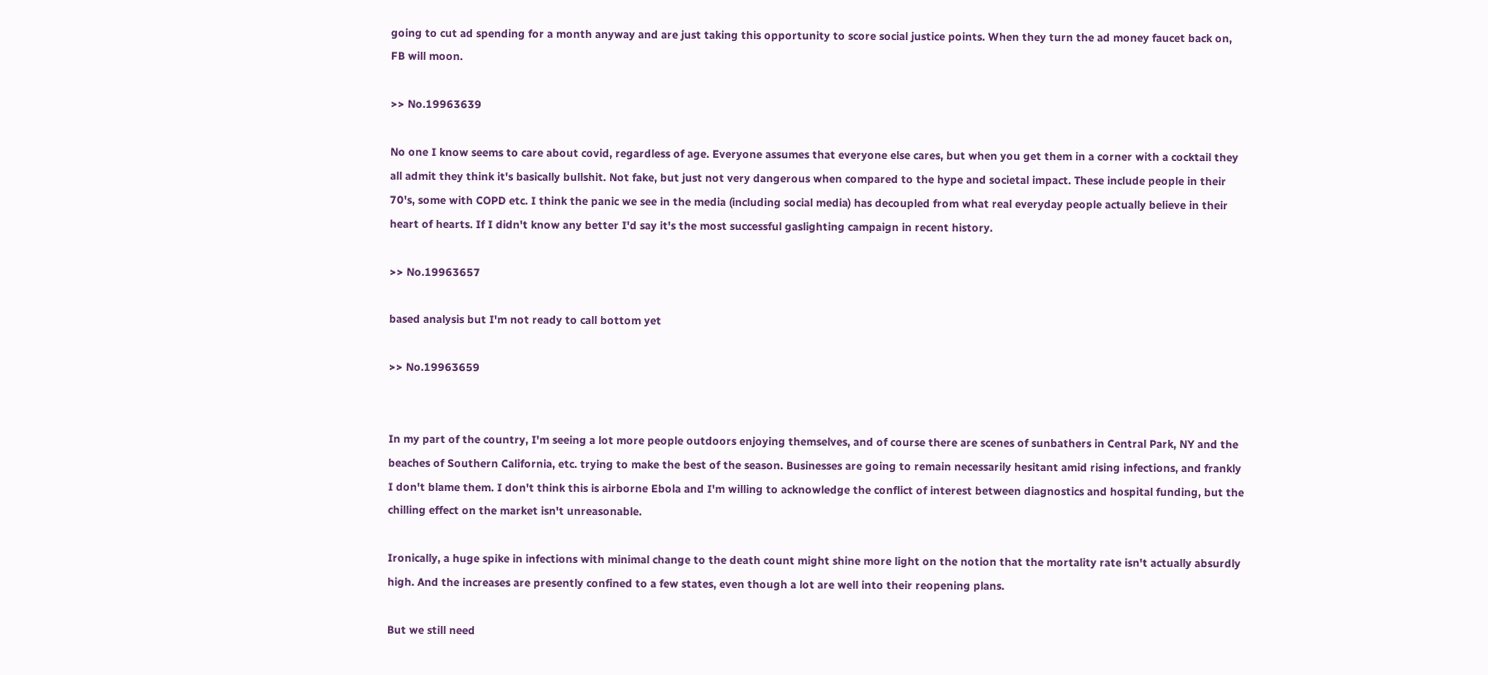going to cut ad spending for a month anyway and are just taking this opportunity to score social justice points. When they turn the ad money faucet back on, FB will moon.

>> No.19963639

No one I know seems to care about covid, regardless of age. Everyone assumes that everyone else cares, but when you get them in a corner with a cocktail they all admit they think it's basically bullshit. Not fake, but just not very dangerous when compared to the hype and societal impact. These include people in their 70's, some with COPD etc. I think the panic we see in the media (including social media) has decoupled from what real everyday people actually believe in their heart of hearts. If I didn't know any better I'd say it's the most successful gaslighting campaign in recent history.

>> No.19963657

based analysis but I'm not ready to call bottom yet

>> No.19963659


In my part of the country, I'm seeing a lot more people outdoors enjoying themselves, and of course there are scenes of sunbathers in Central Park, NY and the beaches of Southern California, etc. trying to make the best of the season. Businesses are going to remain necessarily hesitant amid rising infections, and frankly I don't blame them. I don't think this is airborne Ebola and I'm willing to acknowledge the conflict of interest between diagnostics and hospital funding, but the chilling effect on the market isn't unreasonable.

Ironically, a huge spike in infections with minimal change to the death count might shine more light on the notion that the mortality rate isn't actually absurdly high. And the increases are presently confined to a few states, even though a lot are well into their reopening plans.

But we still need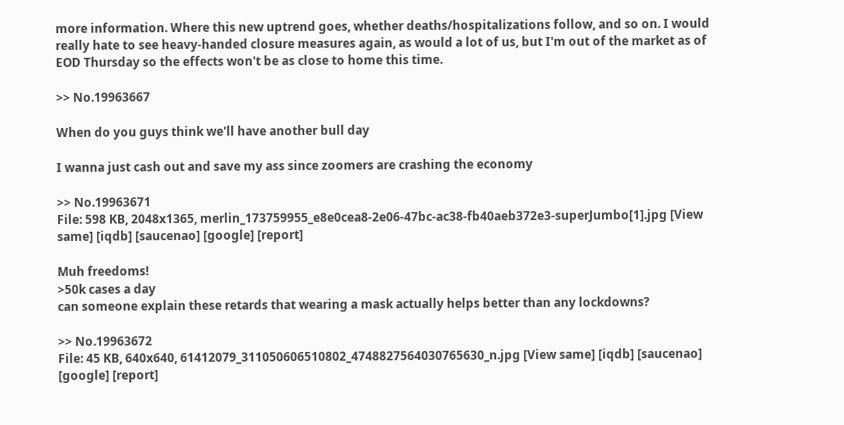more information. Where this new uptrend goes, whether deaths/hospitalizations follow, and so on. I would really hate to see heavy-handed closure measures again, as would a lot of us, but I'm out of the market as of EOD Thursday so the effects won't be as close to home this time.

>> No.19963667

When do you guys think we'll have another bull day

I wanna just cash out and save my ass since zoomers are crashing the economy

>> No.19963671
File: 598 KB, 2048x1365, merlin_173759955_e8e0cea8-2e06-47bc-ac38-fb40aeb372e3-superJumbo[1].jpg [View same] [iqdb] [saucenao] [google] [report]

Muh freedoms!
>50k cases a day
can someone explain these retards that wearing a mask actually helps better than any lockdowns?

>> No.19963672
File: 45 KB, 640x640, 61412079_311050606510802_4748827564030765630_n.jpg [View same] [iqdb] [saucenao] [google] [report]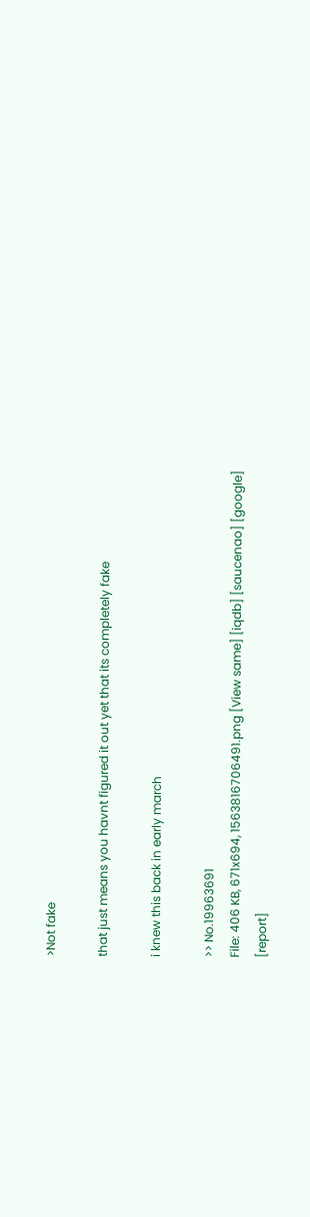>Not fake

that just means you havnt figured it out yet that its completely fake

i knew this back in early march

>> No.19963691
File: 406 KB, 671x694, 1563816706491.png [View same] [iqdb] [saucenao] [google] [report]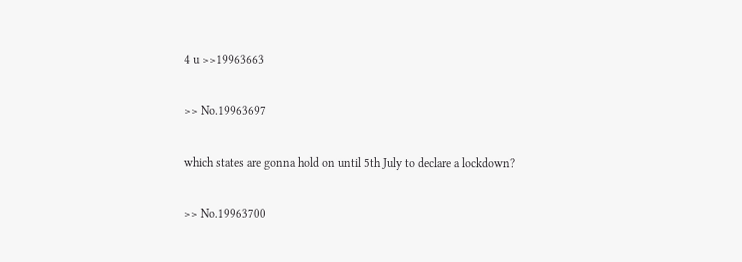4 u >>19963663

>> No.19963697

which states are gonna hold on until 5th July to declare a lockdown?

>> No.19963700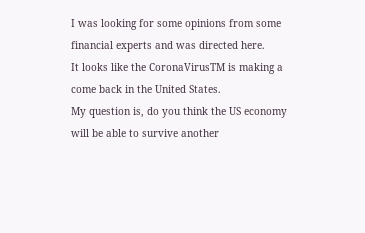I was looking for some opinions from some financial experts and was directed here.
It looks like the CoronaVirusTM is making a come back in the United States.
My question is, do you think the US economy will be able to survive another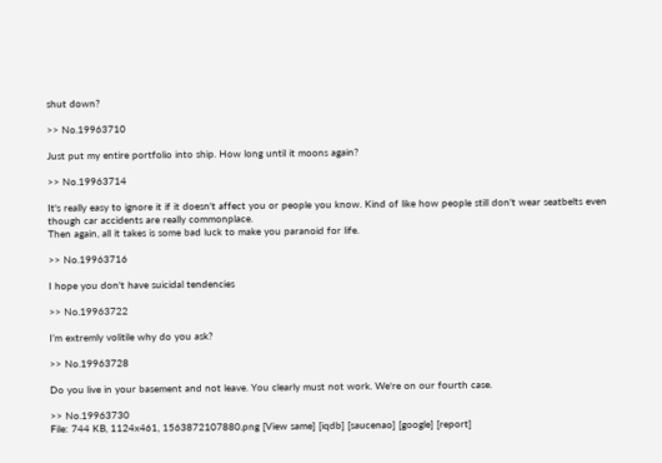shut down?

>> No.19963710

Just put my entire portfolio into ship. How long until it moons again?

>> No.19963714

It's really easy to ignore it if it doesn't affect you or people you know. Kind of like how people still don't wear seatbelts even though car accidents are really commonplace.
Then again, all it takes is some bad luck to make you paranoid for life.

>> No.19963716

I hope you don't have suicidal tendencies

>> No.19963722

I’m extremly volitile why do you ask?

>> No.19963728

Do you live in your basement and not leave. You clearly must not work. We're on our fourth case.

>> No.19963730
File: 744 KB, 1124x461, 1563872107880.png [View same] [iqdb] [saucenao] [google] [report]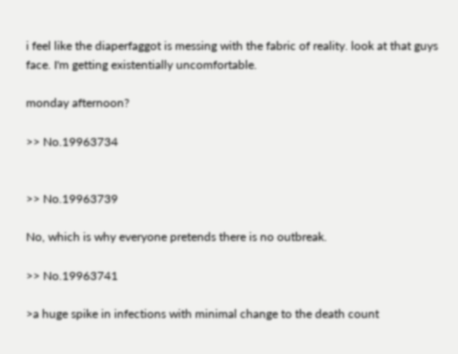i feel like the diaperfaggot is messing with the fabric of reality. look at that guys face. I'm getting existentially uncomfortable.

monday afternoon?

>> No.19963734


>> No.19963739

No, which is why everyone pretends there is no outbreak.

>> No.19963741

>a huge spike in infections with minimal change to the death count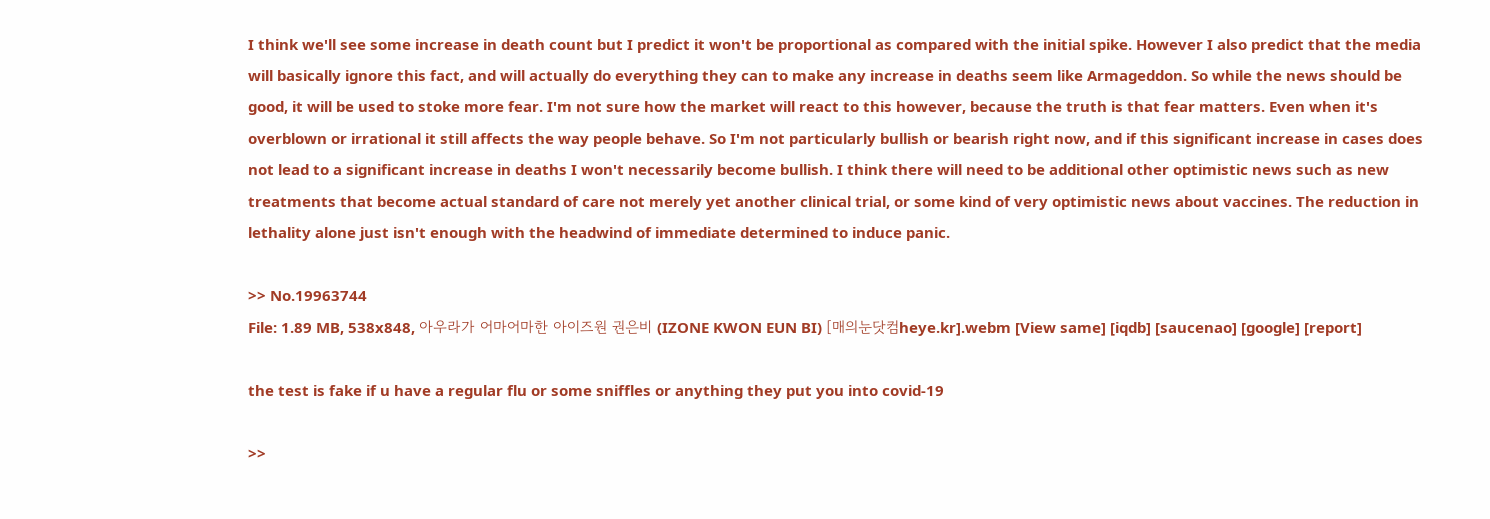I think we'll see some increase in death count but I predict it won't be proportional as compared with the initial spike. However I also predict that the media will basically ignore this fact, and will actually do everything they can to make any increase in deaths seem like Armageddon. So while the news should be good, it will be used to stoke more fear. I'm not sure how the market will react to this however, because the truth is that fear matters. Even when it's overblown or irrational it still affects the way people behave. So I'm not particularly bullish or bearish right now, and if this significant increase in cases does not lead to a significant increase in deaths I won't necessarily become bullish. I think there will need to be additional other optimistic news such as new treatments that become actual standard of care not merely yet another clinical trial, or some kind of very optimistic news about vaccines. The reduction in lethality alone just isn't enough with the headwind of immediate determined to induce panic.

>> No.19963744
File: 1.89 MB, 538x848, 아우라가 어마어마한 아이즈원 권은비 (IZONE KWON EUN BI) [매의눈닷컴heye.kr].webm [View same] [iqdb] [saucenao] [google] [report]

the test is fake if u have a regular flu or some sniffles or anything they put you into covid-19

>>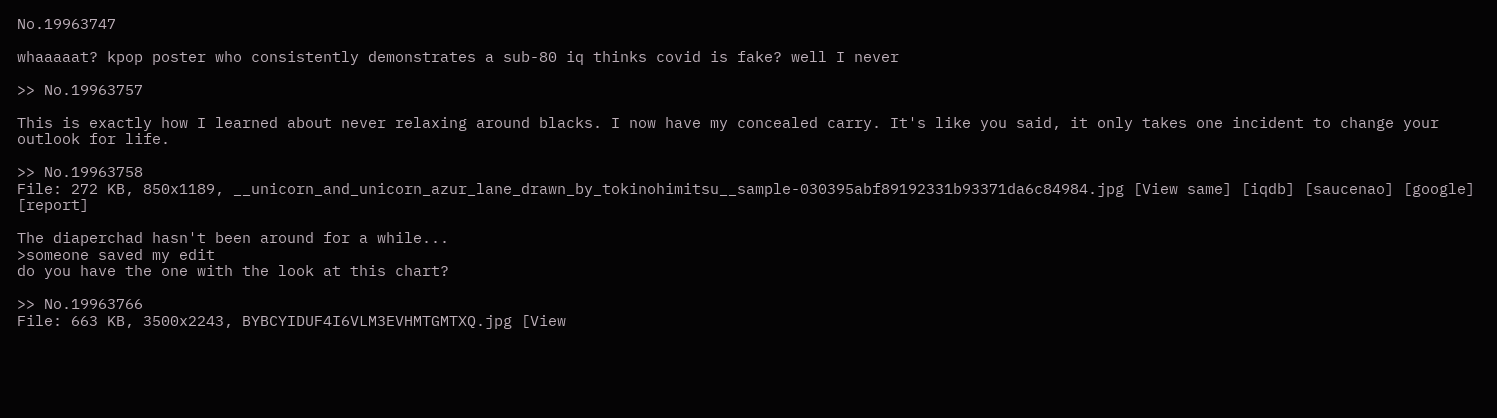No.19963747

whaaaaat? kpop poster who consistently demonstrates a sub-80 iq thinks covid is fake? well I never

>> No.19963757

This is exactly how I learned about never relaxing around blacks. I now have my concealed carry. It's like you said, it only takes one incident to change your outlook for life.

>> No.19963758
File: 272 KB, 850x1189, __unicorn_and_unicorn_azur_lane_drawn_by_tokinohimitsu__sample-030395abf89192331b93371da6c84984.jpg [View same] [iqdb] [saucenao] [google] [report]

The diaperchad hasn't been around for a while...
>someone saved my edit
do you have the one with the look at this chart?

>> No.19963766
File: 663 KB, 3500x2243, BYBCYIDUF4I6VLM3EVHMTGMTXQ.jpg [View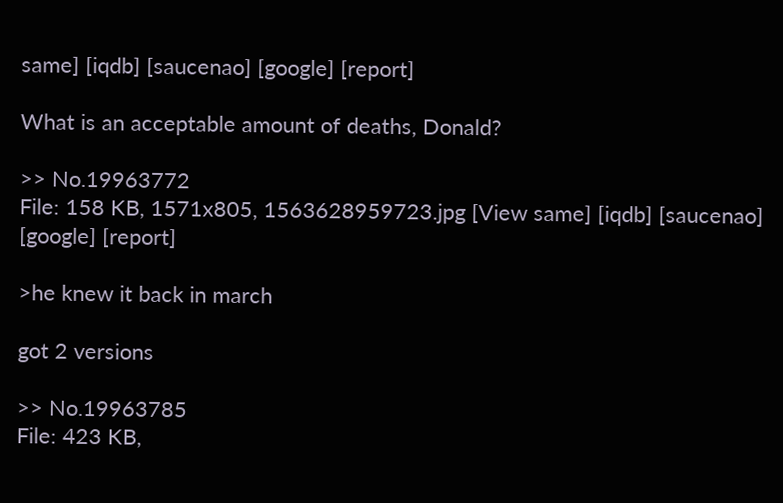same] [iqdb] [saucenao] [google] [report]

What is an acceptable amount of deaths, Donald?

>> No.19963772
File: 158 KB, 1571x805, 1563628959723.jpg [View same] [iqdb] [saucenao] [google] [report]

>he knew it back in march

got 2 versions

>> No.19963785
File: 423 KB,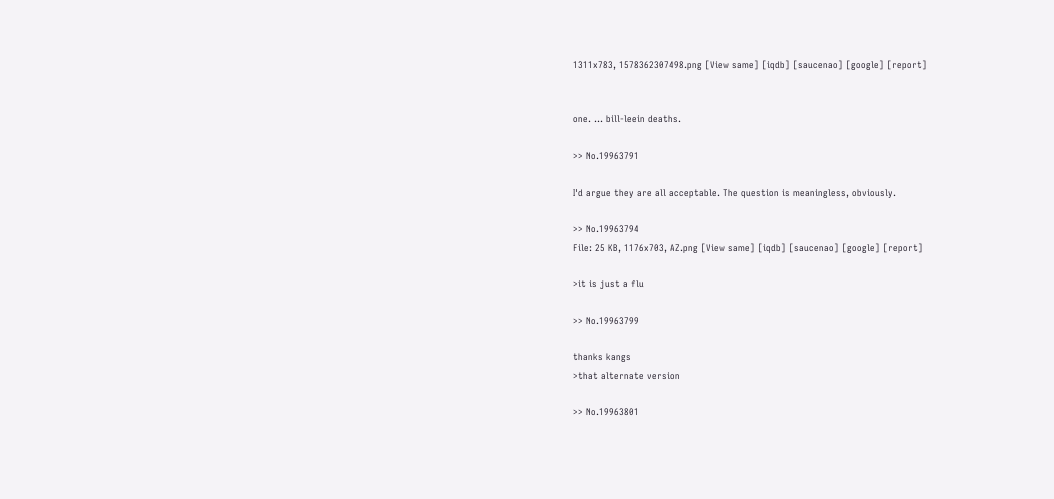1311x783, 1578362307498.png [View same] [iqdb] [saucenao] [google] [report]


one. ... bill-leein deaths.

>> No.19963791

I'd argue they are all acceptable. The question is meaningless, obviously.

>> No.19963794
File: 25 KB, 1176x703, AZ.png [View same] [iqdb] [saucenao] [google] [report]

>it is just a flu

>> No.19963799

thanks kangs
>that alternate version

>> No.19963801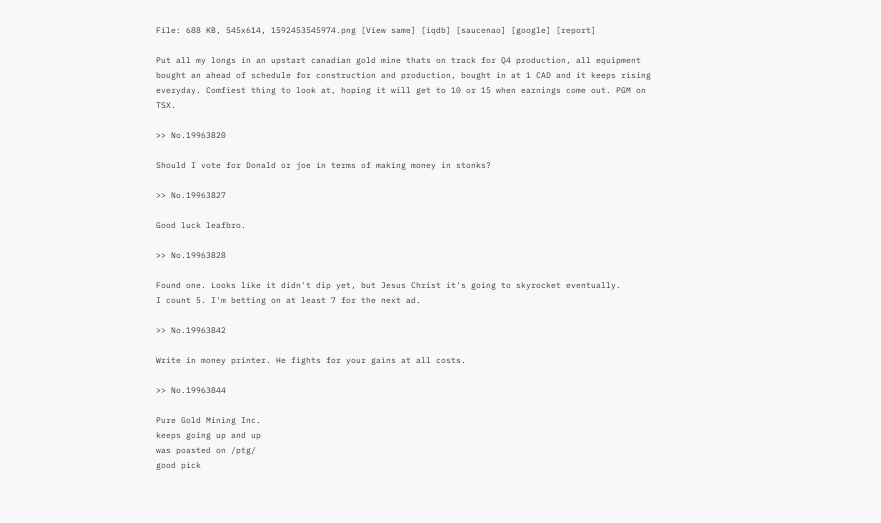File: 688 KB, 545x614, 1592453545974.png [View same] [iqdb] [saucenao] [google] [report]

Put all my longs in an upstart canadian gold mine thats on track for Q4 production, all equipment bought an ahead of schedule for construction and production, bought in at 1 CAD and it keeps rising everyday. Comfiest thing to look at, hoping it will get to 10 or 15 when earnings come out. PGM on TSX.

>> No.19963820

Should I vote for Donald or joe in terms of making money in stonks?

>> No.19963827

Good luck leafbro.

>> No.19963828

Found one. Looks like it didn't dip yet, but Jesus Christ it's going to skyrocket eventually.
I count 5. I'm betting on at least 7 for the next ad.

>> No.19963842

Write in money printer. He fights for your gains at all costs.

>> No.19963844

Pure Gold Mining Inc.
keeps going up and up
was poasted on /ptg/
good pick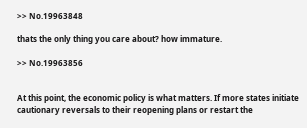>> No.19963848

thats the only thing you care about? how immature.

>> No.19963856


At this point, the economic policy is what matters. If more states initiate cautionary reversals to their reopening plans or restart the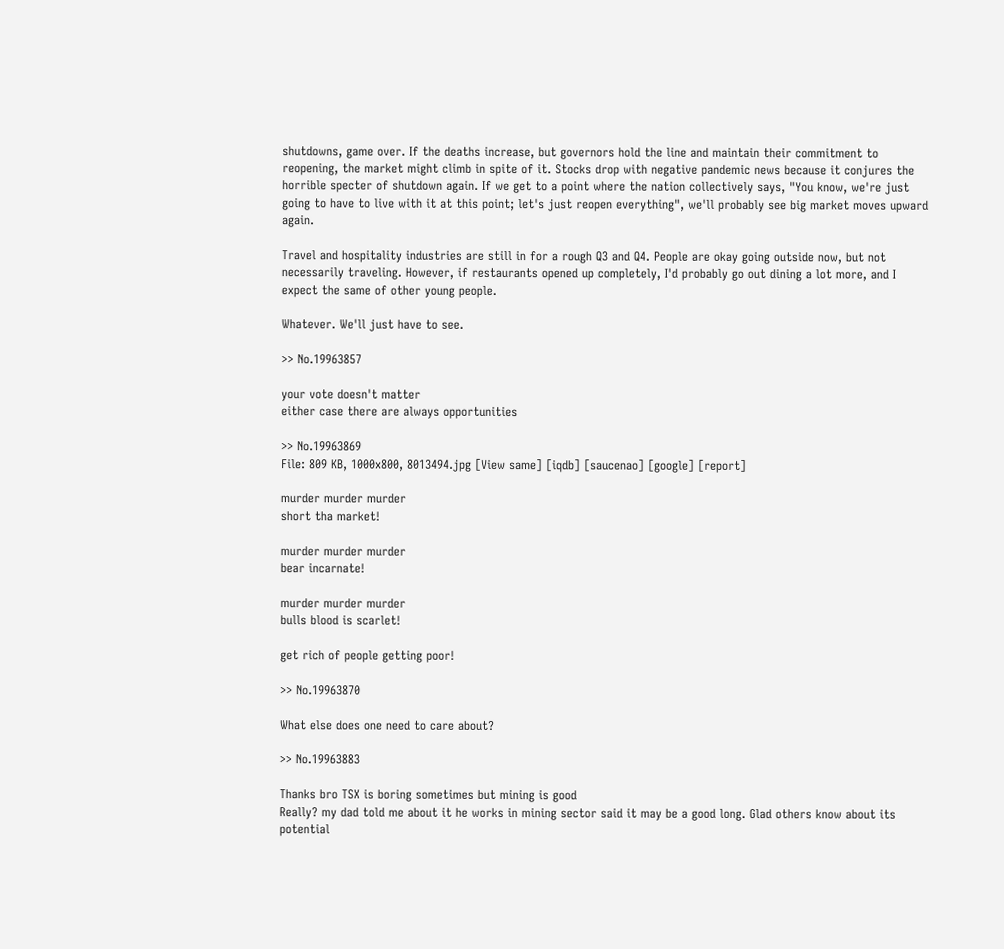shutdowns, game over. If the deaths increase, but governors hold the line and maintain their commitment to reopening, the market might climb in spite of it. Stocks drop with negative pandemic news because it conjures the horrible specter of shutdown again. If we get to a point where the nation collectively says, "You know, we're just going to have to live with it at this point; let's just reopen everything", we'll probably see big market moves upward again.

Travel and hospitality industries are still in for a rough Q3 and Q4. People are okay going outside now, but not necessarily traveling. However, if restaurants opened up completely, I'd probably go out dining a lot more, and I expect the same of other young people.

Whatever. We'll just have to see.

>> No.19963857

your vote doesn't matter
either case there are always opportunities

>> No.19963869
File: 809 KB, 1000x800, 8013494.jpg [View same] [iqdb] [saucenao] [google] [report]

murder murder murder
short tha market!

murder murder murder
bear incarnate!

murder murder murder
bulls blood is scarlet!

get rich of people getting poor!

>> No.19963870

What else does one need to care about?

>> No.19963883

Thanks bro TSX is boring sometimes but mining is good
Really? my dad told me about it he works in mining sector said it may be a good long. Glad others know about its potential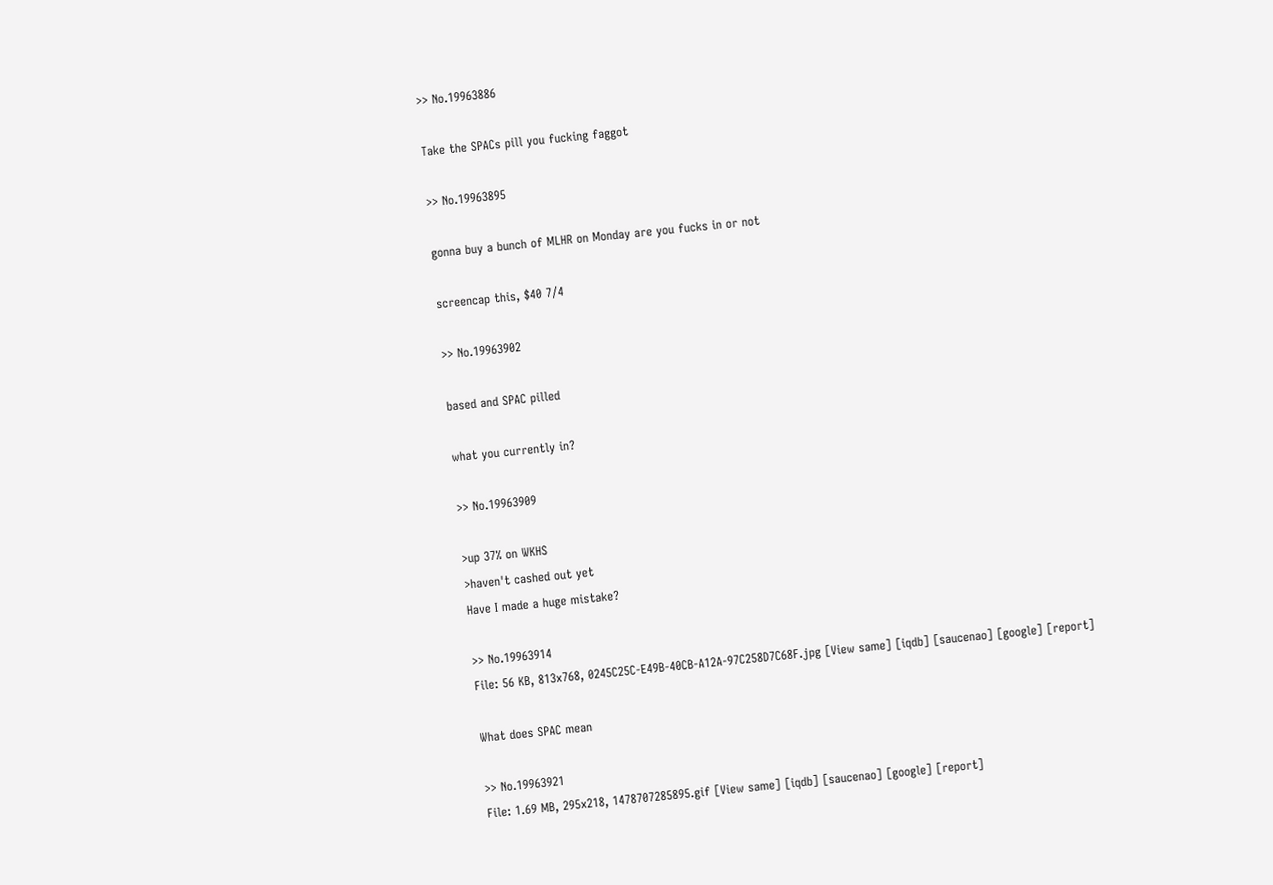>> No.19963886

Take the SPACs pill you fucking faggot

>> No.19963895

gonna buy a bunch of MLHR on Monday are you fucks in or not

screencap this, $40 7/4

>> No.19963902

based and SPAC pilled

what you currently in?

>> No.19963909

>up 37% on WKHS
>haven't cashed out yet
Have I made a huge mistake?

>> No.19963914
File: 56 KB, 813x768, 0245C25C-E49B-40CB-A12A-97C258D7C68F.jpg [View same] [iqdb] [saucenao] [google] [report]

What does SPAC mean

>> No.19963921
File: 1.69 MB, 295x218, 1478707285895.gif [View same] [iqdb] [saucenao] [google] [report]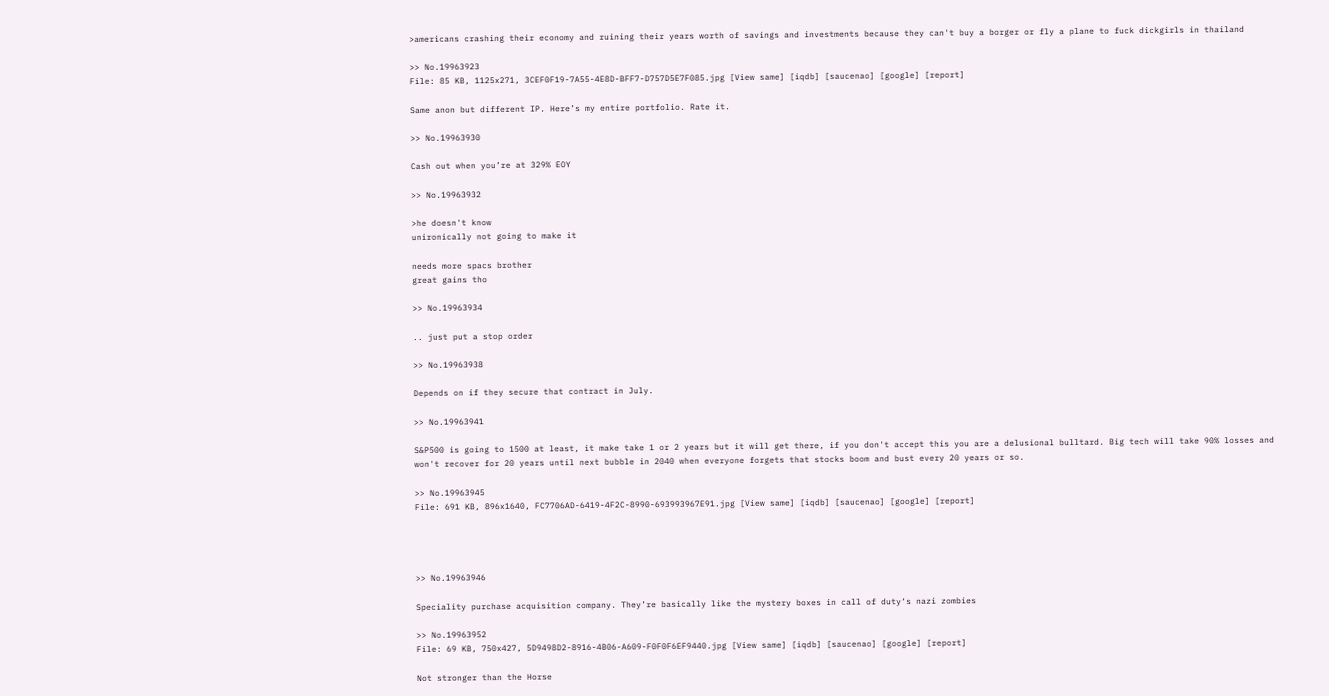>americans crashing their economy and ruining their years worth of savings and investments because they can't buy a borger or fly a plane to fuck dickgirls in thailand

>> No.19963923
File: 85 KB, 1125x271, 3CEF0F19-7A55-4E8D-BFF7-D757D5E7F085.jpg [View same] [iqdb] [saucenao] [google] [report]

Same anon but different IP. Here’s my entire portfolio. Rate it.

>> No.19963930

Cash out when you’re at 329% EOY

>> No.19963932

>he doesn't know
unironically not going to make it

needs more spacs brother
great gains tho

>> No.19963934

.. just put a stop order

>> No.19963938

Depends on if they secure that contract in July.

>> No.19963941

S&P500 is going to 1500 at least, it make take 1 or 2 years but it will get there, if you don't accept this you are a delusional bulltard. Big tech will take 90% losses and won't recover for 20 years until next bubble in 2040 when everyone forgets that stocks boom and bust every 20 years or so.

>> No.19963945
File: 691 KB, 896x1640, FC7706AD-6419-4F2C-8990-693993967E91.jpg [View same] [iqdb] [saucenao] [google] [report]




>> No.19963946

Speciality purchase acquisition company. They’re basically like the mystery boxes in call of duty‘s nazi zombies

>> No.19963952
File: 69 KB, 750x427, 5D9498D2-8916-4B06-A609-F0F0F6EF9440.jpg [View same] [iqdb] [saucenao] [google] [report]

Not stronger than the Horse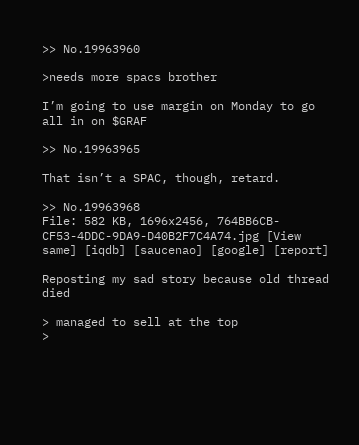>> No.19963960

>needs more spacs brother

I’m going to use margin on Monday to go all in on $GRAF

>> No.19963965

That isn’t a SPAC, though, retard.

>> No.19963968
File: 582 KB, 1696x2456, 764BB6CB-CF53-4DDC-9DA9-D40B2F7C4A74.jpg [View same] [iqdb] [saucenao] [google] [report]

Reposting my sad story because old thread died

> managed to sell at the top
>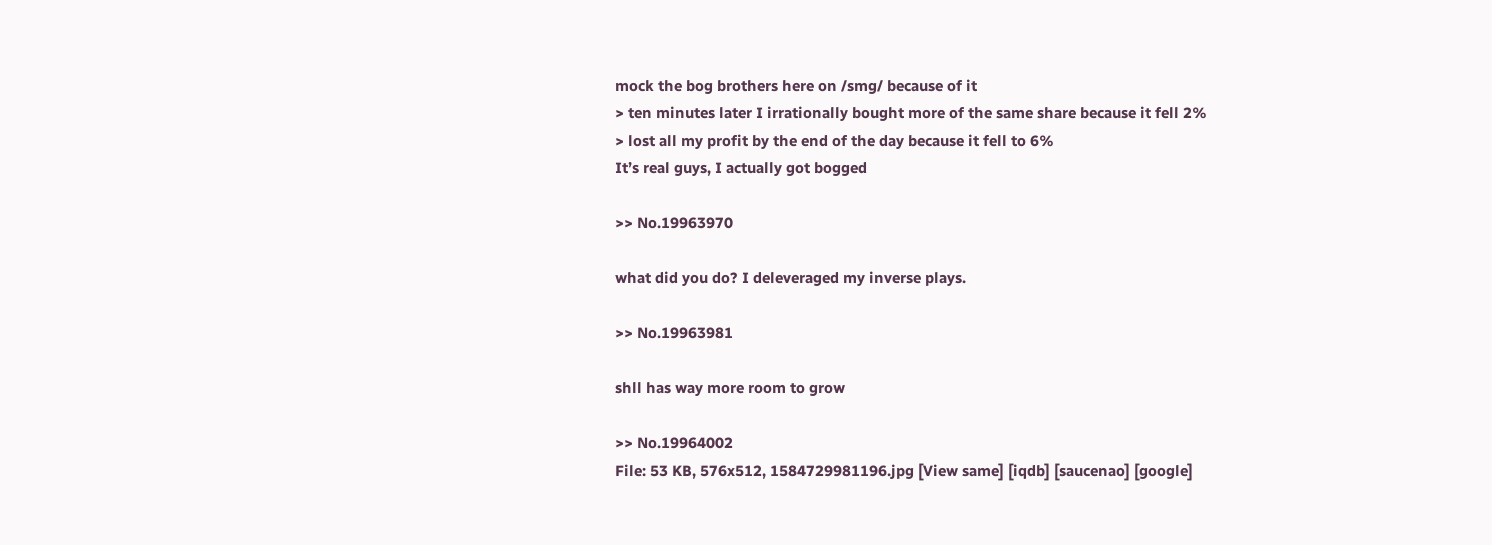mock the bog brothers here on /smg/ because of it
> ten minutes later I irrationally bought more of the same share because it fell 2%
> lost all my profit by the end of the day because it fell to 6%
It’s real guys, I actually got bogged

>> No.19963970

what did you do? I deleveraged my inverse plays.

>> No.19963981

shll has way more room to grow

>> No.19964002
File: 53 KB, 576x512, 1584729981196.jpg [View same] [iqdb] [saucenao] [google]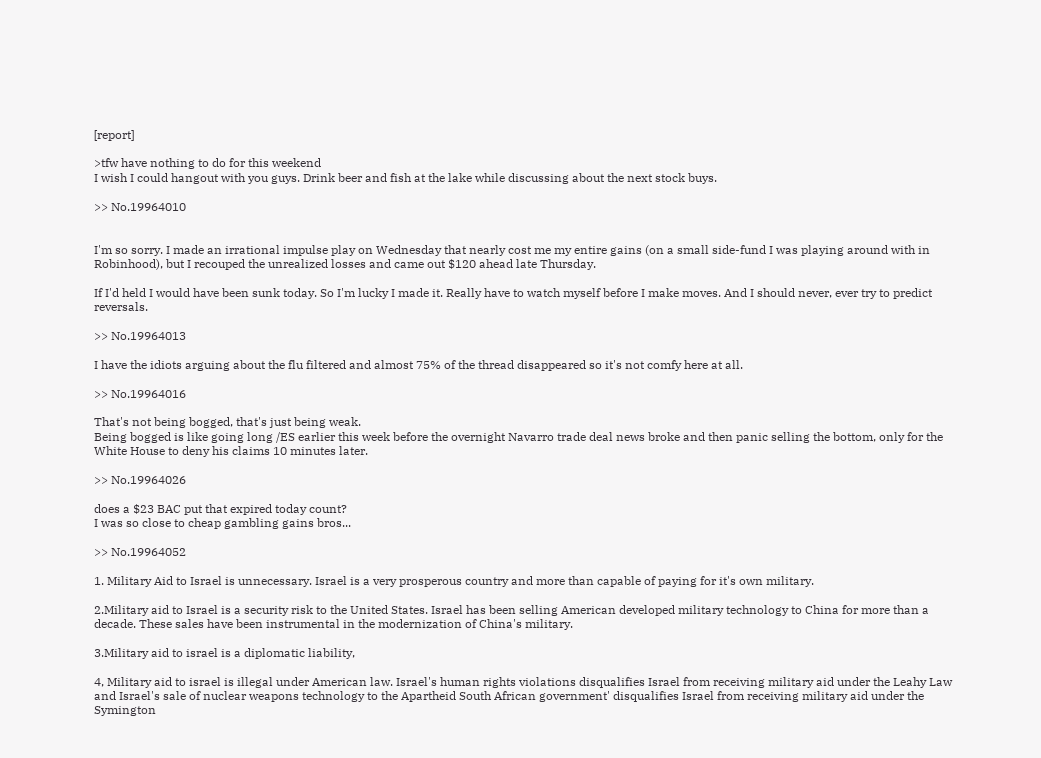[report]

>tfw have nothing to do for this weekend
I wish I could hangout with you guys. Drink beer and fish at the lake while discussing about the next stock buys.

>> No.19964010


I'm so sorry. I made an irrational impulse play on Wednesday that nearly cost me my entire gains (on a small side-fund I was playing around with in Robinhood), but I recouped the unrealized losses and came out $120 ahead late Thursday.

If I'd held I would have been sunk today. So I'm lucky I made it. Really have to watch myself before I make moves. And I should never, ever try to predict reversals.

>> No.19964013

I have the idiots arguing about the flu filtered and almost 75% of the thread disappeared so it's not comfy here at all.

>> No.19964016

That's not being bogged, that's just being weak.
Being bogged is like going long /ES earlier this week before the overnight Navarro trade deal news broke and then panic selling the bottom, only for the White House to deny his claims 10 minutes later.

>> No.19964026

does a $23 BAC put that expired today count?
I was so close to cheap gambling gains bros...

>> No.19964052

1. Military Aid to Israel is unnecessary. Israel is a very prosperous country and more than capable of paying for it's own military.

2.Military aid to Israel is a security risk to the United States. Israel has been selling American developed military technology to China for more than a decade. These sales have been instrumental in the modernization of China's military.

3.Military aid to israel is a diplomatic liability,

4, Military aid to israel is illegal under American law. Israel's human rights violations disqualifies Israel from receiving military aid under the Leahy Law and Israel's sale of nuclear weapons technology to the Apartheid South African government' disqualifies Israel from receiving military aid under the Symington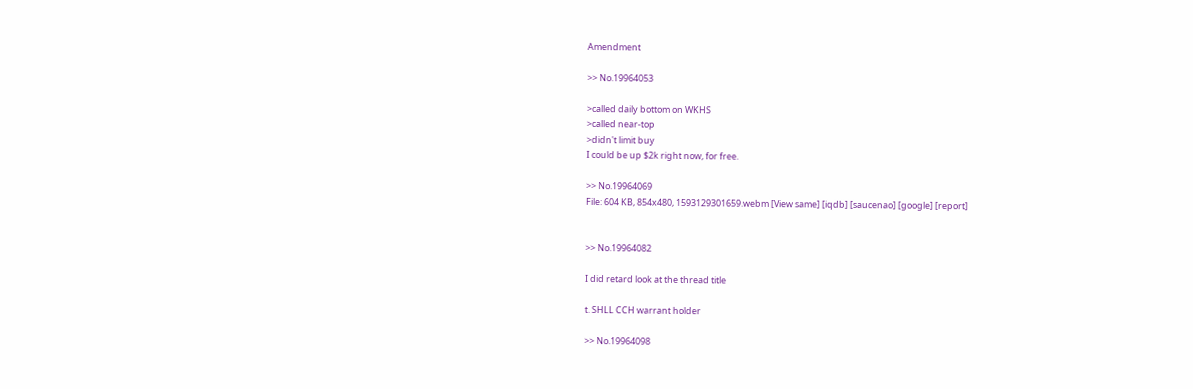Amendment

>> No.19964053

>called daily bottom on WKHS
>called near-top
>didn't limit buy
I could be up $2k right now, for free.

>> No.19964069
File: 604 KB, 854x480, 1593129301659.webm [View same] [iqdb] [saucenao] [google] [report]


>> No.19964082

I did retard look at the thread title

t. SHLL CCH warrant holder

>> No.19964098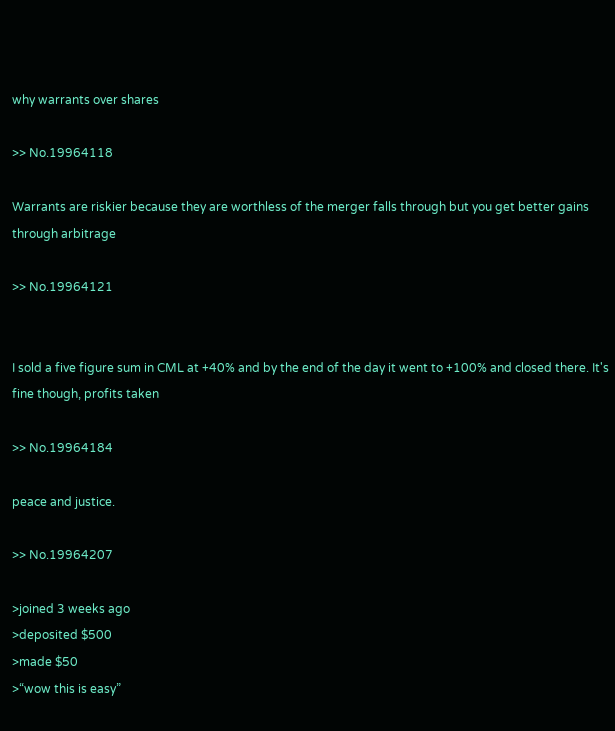why warrants over shares

>> No.19964118

Warrants are riskier because they are worthless of the merger falls through but you get better gains through arbitrage

>> No.19964121


I sold a five figure sum in CML at +40% and by the end of the day it went to +100% and closed there. It's fine though, profits taken

>> No.19964184

peace and justice.

>> No.19964207

>joined 3 weeks ago
>deposited $500
>made $50
>“wow this is easy”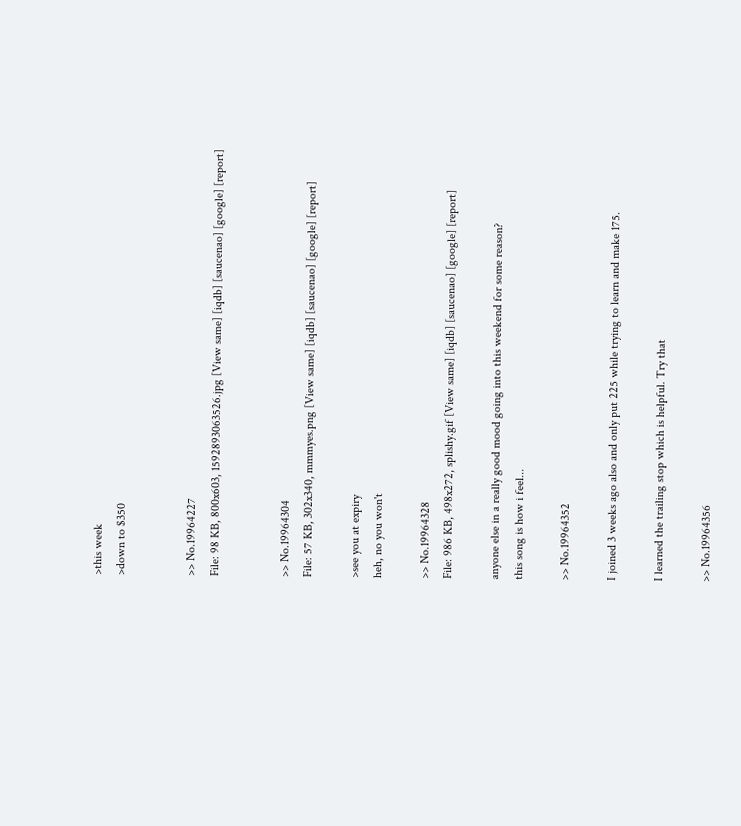>this week
>down to $350


>> No.19964227
File: 98 KB, 800x603, 1592893063526.jpg [View same] [iqdb] [saucenao] [google] [report]


>> No.19964304
File: 57 KB, 302x340, mmmyes.png [View same] [iqdb] [saucenao] [google] [report]

>see you at expiry
heh, no you won't

>> No.19964328
File: 986 KB, 498x272, splishy.gif [View same] [iqdb] [saucenao] [google] [report]

anyone else in a really good mood going into this weekend for some reason?
this song is how i feel...

>> No.19964352

I joined 3 weeks ago also and only put 225 while trying to learn and make 175.

I learned the trailing stop which is helpful. Try that

>> No.19964356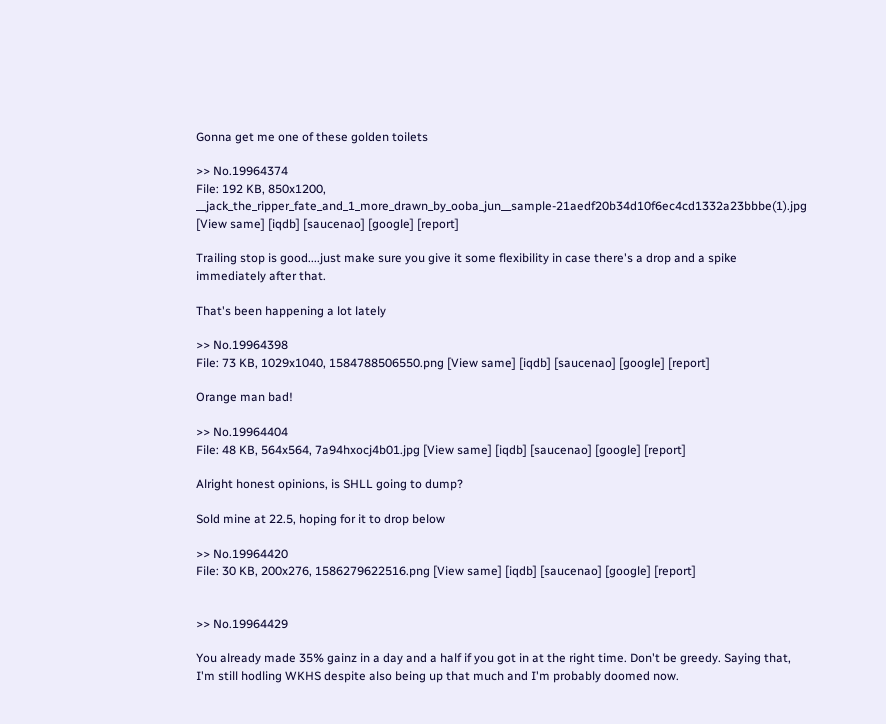Gonna get me one of these golden toilets

>> No.19964374
File: 192 KB, 850x1200, __jack_the_ripper_fate_and_1_more_drawn_by_ooba_jun__sample-21aedf20b34d10f6ec4cd1332a23bbbe(1).jpg [View same] [iqdb] [saucenao] [google] [report]

Trailing stop is good....just make sure you give it some flexibility in case there's a drop and a spike immediately after that.

That's been happening a lot lately

>> No.19964398
File: 73 KB, 1029x1040, 1584788506550.png [View same] [iqdb] [saucenao] [google] [report]

Orange man bad!

>> No.19964404
File: 48 KB, 564x564, 7a94hxocj4b01.jpg [View same] [iqdb] [saucenao] [google] [report]

Alright honest opinions, is SHLL going to dump?

Sold mine at 22.5, hoping for it to drop below

>> No.19964420
File: 30 KB, 200x276, 1586279622516.png [View same] [iqdb] [saucenao] [google] [report]


>> No.19964429

You already made 35% gainz in a day and a half if you got in at the right time. Don't be greedy. Saying that, I'm still hodling WKHS despite also being up that much and I'm probably doomed now.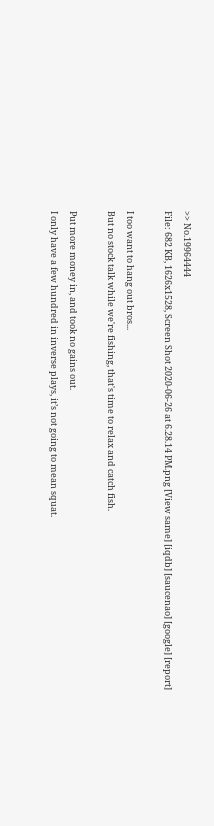>> No.19964444
File: 682 KB, 1626x1528, Screen Shot 2020-06-26 at 6.28.14 PM.png [View same] [iqdb] [saucenao] [google] [report]

I too want to hang out bros...
But no stock talk while we're fishing, that's time to relax and catch fish.

Put more money in, and took no gains out.
I only have a few hundred in inverse plays, it’s not going to mean squat.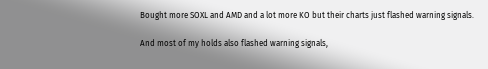Bought more SOXL and AMD and a lot more KO but their charts just flashed warning signals.

And most of my holds also flashed warning signals,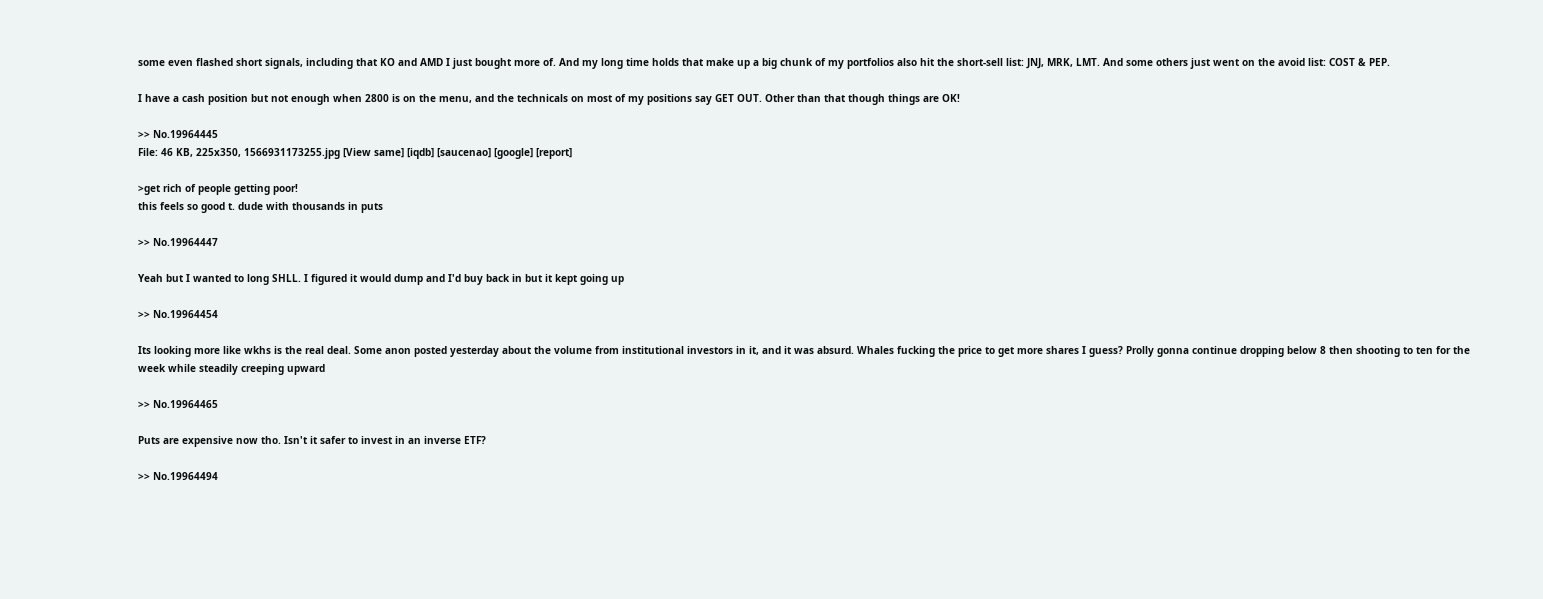some even flashed short signals, including that KO and AMD I just bought more of. And my long time holds that make up a big chunk of my portfolios also hit the short-sell list: JNJ, MRK, LMT. And some others just went on the avoid list: COST & PEP.

I have a cash position but not enough when 2800 is on the menu, and the technicals on most of my positions say GET OUT. Other than that though things are OK!

>> No.19964445
File: 46 KB, 225x350, 1566931173255.jpg [View same] [iqdb] [saucenao] [google] [report]

>get rich of people getting poor!
this feels so good t. dude with thousands in puts

>> No.19964447

Yeah but I wanted to long SHLL. I figured it would dump and I'd buy back in but it kept going up

>> No.19964454

Its looking more like wkhs is the real deal. Some anon posted yesterday about the volume from institutional investors in it, and it was absurd. Whales fucking the price to get more shares I guess? Prolly gonna continue dropping below 8 then shooting to ten for the week while steadily creeping upward

>> No.19964465

Puts are expensive now tho. Isn't it safer to invest in an inverse ETF?

>> No.19964494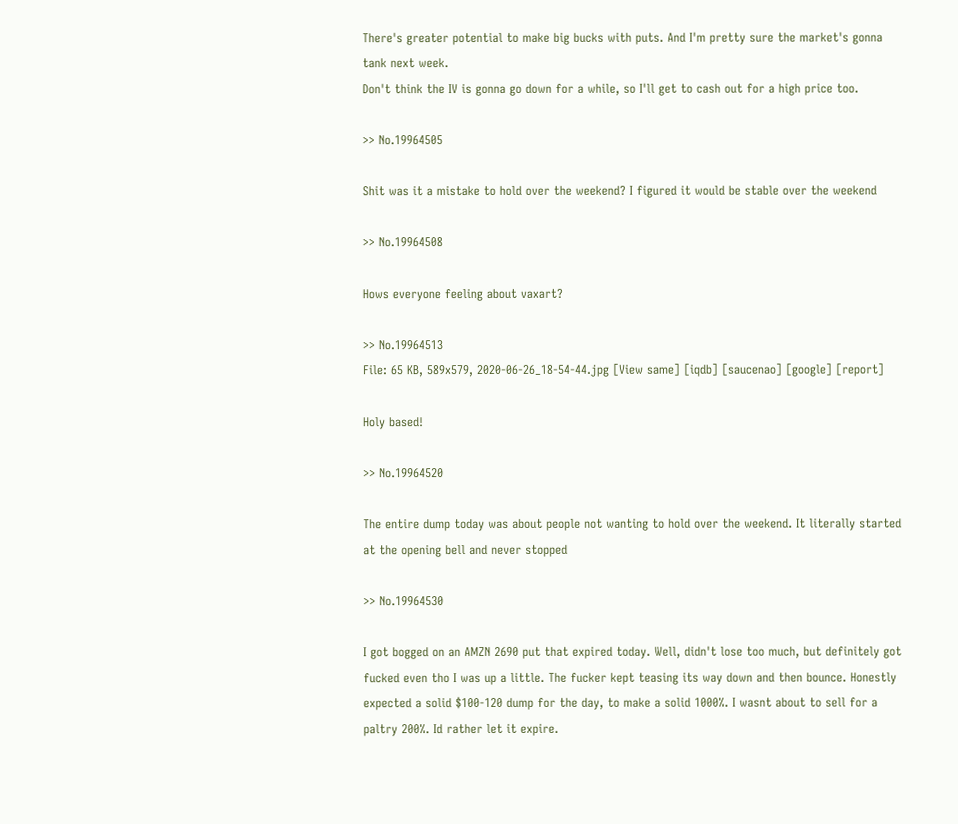There's greater potential to make big bucks with puts. And I'm pretty sure the market's gonna tank next week.
Don't think the IV is gonna go down for a while, so I'll get to cash out for a high price too.

>> No.19964505

Shit was it a mistake to hold over the weekend? I figured it would be stable over the weekend

>> No.19964508

Hows everyone feeling about vaxart?

>> No.19964513
File: 65 KB, 589x579, 2020-06-26_18-54-44.jpg [View same] [iqdb] [saucenao] [google] [report]

Holy based!

>> No.19964520

The entire dump today was about people not wanting to hold over the weekend. It literally started at the opening bell and never stopped

>> No.19964530

I got bogged on an AMZN 2690 put that expired today. Well, didn't lose too much, but definitely got fucked even tho I was up a little. The fucker kept teasing its way down and then bounce. Honestly expected a solid $100-120 dump for the day, to make a solid 1000%. I wasnt about to sell for a paltry 200%. Id rather let it expire.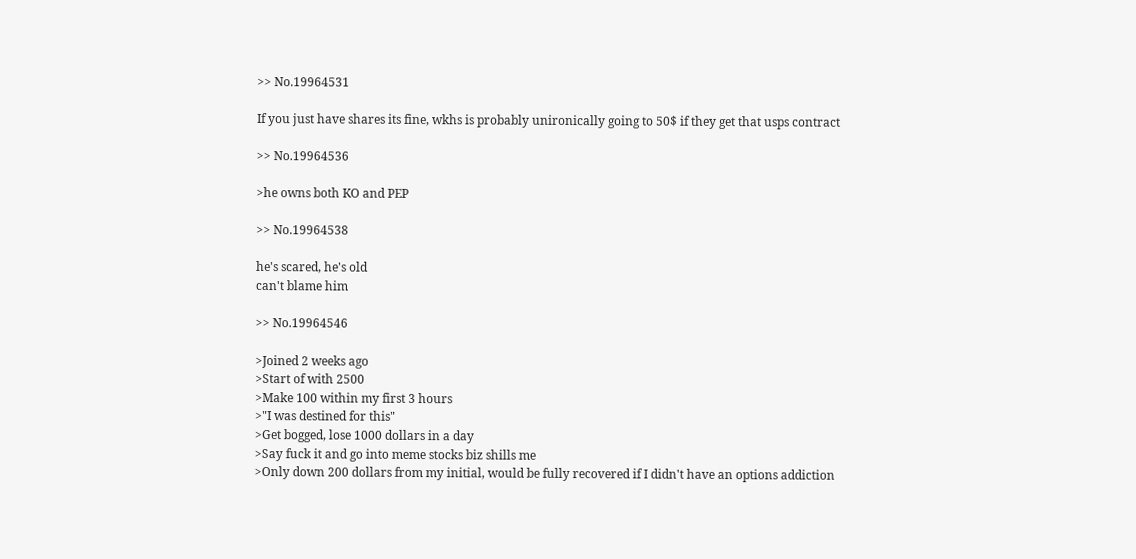>> No.19964531

If you just have shares its fine, wkhs is probably unironically going to 50$ if they get that usps contract

>> No.19964536

>he owns both KO and PEP

>> No.19964538

he's scared, he's old
can't blame him

>> No.19964546

>Joined 2 weeks ago
>Start of with 2500
>Make 100 within my first 3 hours
>"I was destined for this"
>Get bogged, lose 1000 dollars in a day
>Say fuck it and go into meme stocks biz shills me
>Only down 200 dollars from my initial, would be fully recovered if I didn't have an options addiction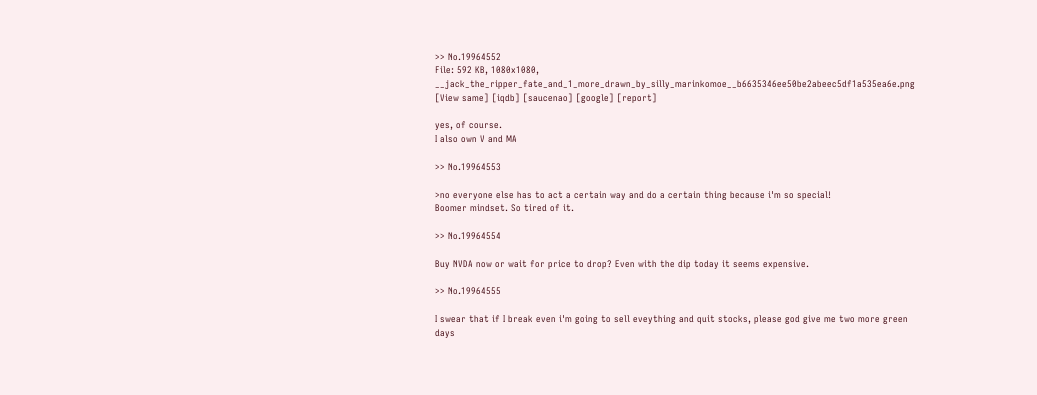>> No.19964552
File: 592 KB, 1080x1080, __jack_the_ripper_fate_and_1_more_drawn_by_silly_marinkomoe__b6635346ee50be2abeec5df1a535ea6e.png [View same] [iqdb] [saucenao] [google] [report]

yes, of course.
I also own V and MA

>> No.19964553

>no everyone else has to act a certain way and do a certain thing because i'm so special!
Boomer mindset. So tired of it.

>> No.19964554

Buy NVDA now or wait for price to drop? Even with the dip today it seems expensive.

>> No.19964555

I swear that if I break even i'm going to sell eveything and quit stocks, please god give me two more green days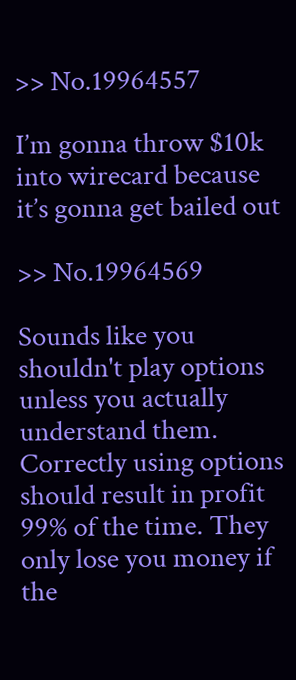>> No.19964557

I’m gonna throw $10k into wirecard because it’s gonna get bailed out

>> No.19964569

Sounds like you shouldn't play options unless you actually understand them. Correctly using options should result in profit 99% of the time. They only lose you money if the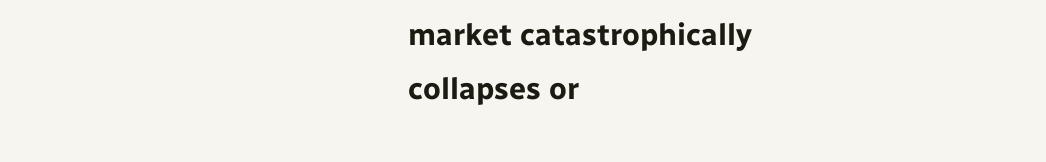market catastrophically collapses or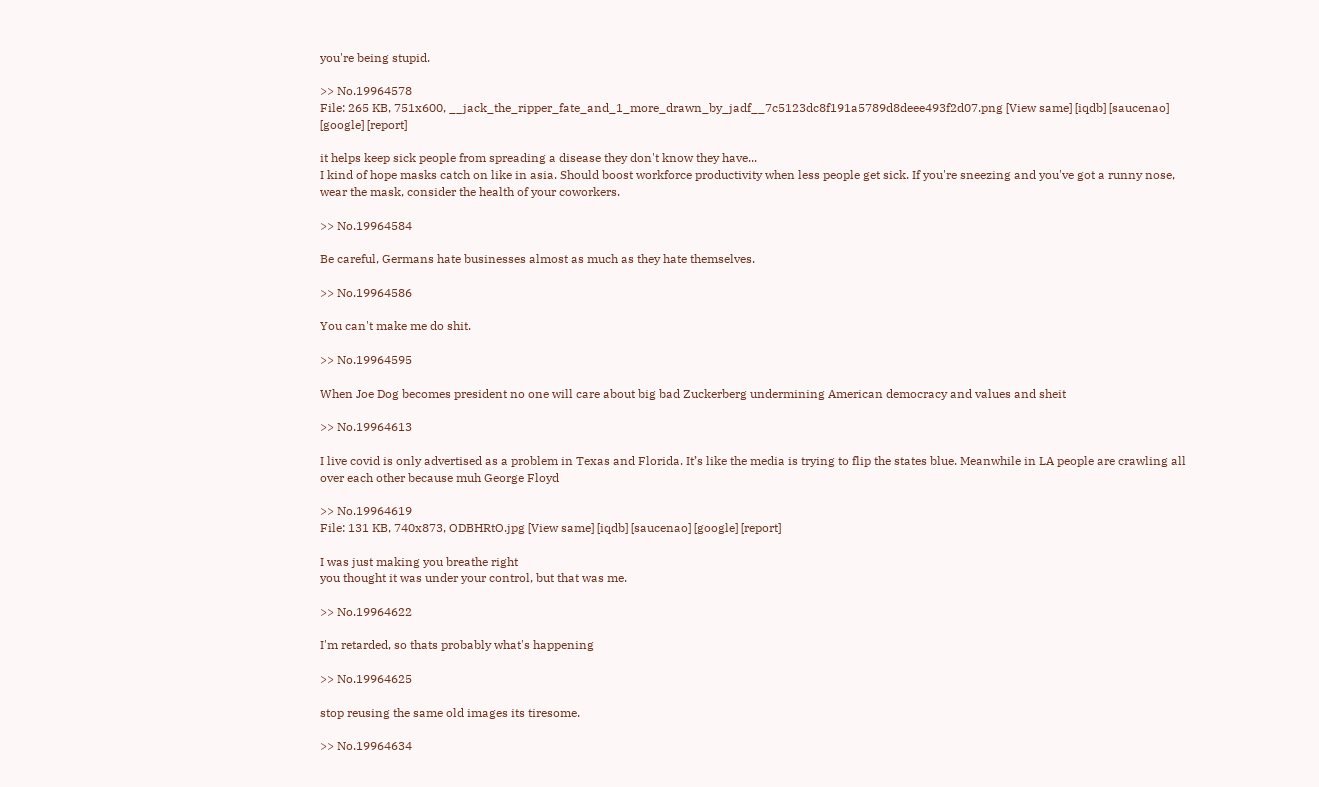you're being stupid.

>> No.19964578
File: 265 KB, 751x600, __jack_the_ripper_fate_and_1_more_drawn_by_jadf__7c5123dc8f191a5789d8deee493f2d07.png [View same] [iqdb] [saucenao] [google] [report]

it helps keep sick people from spreading a disease they don't know they have...
I kind of hope masks catch on like in asia. Should boost workforce productivity when less people get sick. If you're sneezing and you've got a runny nose, wear the mask, consider the health of your coworkers.

>> No.19964584

Be careful, Germans hate businesses almost as much as they hate themselves.

>> No.19964586

You can't make me do shit.

>> No.19964595

When Joe Dog becomes president no one will care about big bad Zuckerberg undermining American democracy and values and sheit

>> No.19964613

I live covid is only advertised as a problem in Texas and Florida. It’s like the media is trying to flip the states blue. Meanwhile in LA people are crawling all over each other because muh George Floyd

>> No.19964619
File: 131 KB, 740x873, ODBHRtO.jpg [View same] [iqdb] [saucenao] [google] [report]

I was just making you breathe right
you thought it was under your control, but that was me.

>> No.19964622

I'm retarded, so thats probably what's happening

>> No.19964625

stop reusing the same old images its tiresome.

>> No.19964634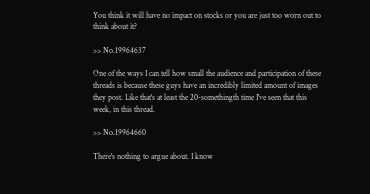You think it will have no impact on stocks or you are just too worn out to think about it?

>> No.19964637

One of the ways I can tell how small the audience and participation of these threads is because these guys have an incredibly limited amount of images they post. Like that's at least the 20-somethingth time I've seen that this week, in this thread.

>> No.19964660

There's nothing to argue about. I know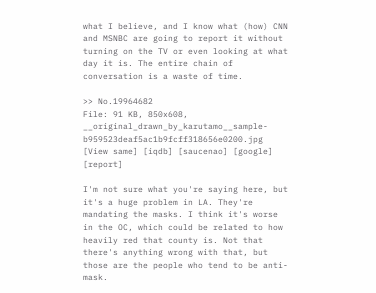what I believe, and I know what (how) CNN and MSNBC are going to report it without turning on the TV or even looking at what day it is. The entire chain of conversation is a waste of time.

>> No.19964682
File: 91 KB, 850x608, __original_drawn_by_karutamo__sample-b959523deaf5ac1b9fcff318656e0200.jpg [View same] [iqdb] [saucenao] [google] [report]

I'm not sure what you're saying here, but it's a huge problem in LA. They're mandating the masks. I think it's worse in the OC, which could be related to how heavily red that county is. Not that there's anything wrong with that, but those are the people who tend to be anti-mask.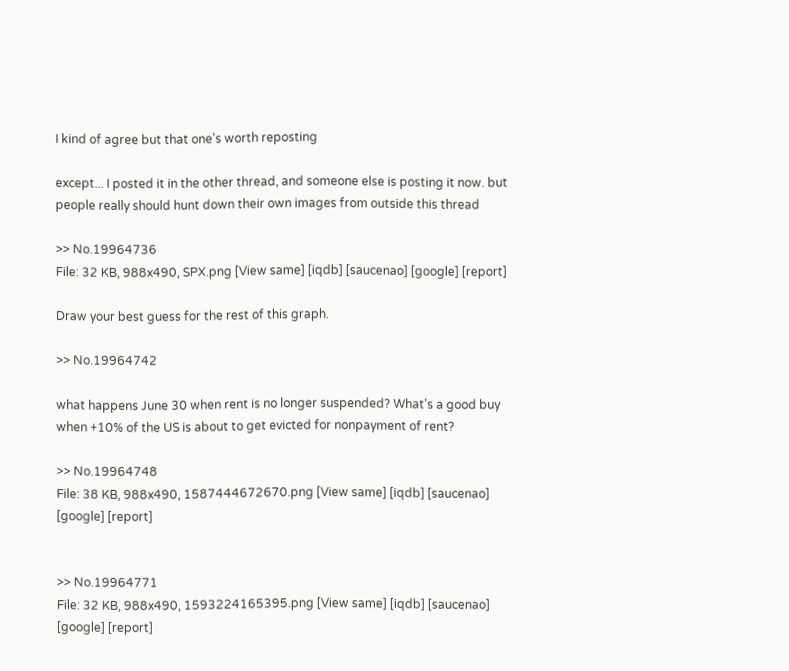I kind of agree but that one's worth reposting

except... I posted it in the other thread, and someone else is posting it now. but people really should hunt down their own images from outside this thread

>> No.19964736
File: 32 KB, 988x490, SPX.png [View same] [iqdb] [saucenao] [google] [report]

Draw your best guess for the rest of this graph.

>> No.19964742

what happens June 30 when rent is no longer suspended? What's a good buy when +10% of the US is about to get evicted for nonpayment of rent?

>> No.19964748
File: 38 KB, 988x490, 1587444672670.png [View same] [iqdb] [saucenao] [google] [report]


>> No.19964771
File: 32 KB, 988x490, 1593224165395.png [View same] [iqdb] [saucenao] [google] [report]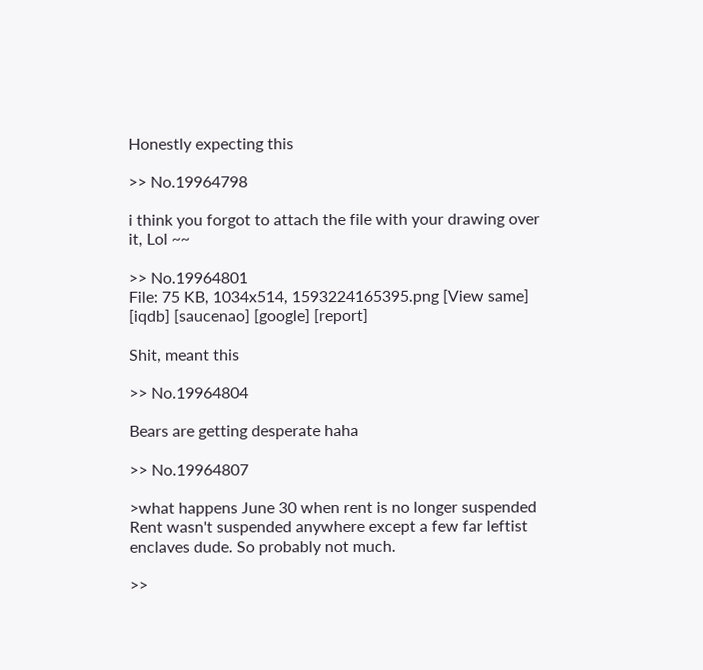Honestly expecting this

>> No.19964798

i think you forgot to attach the file with your drawing over it, Lol ~~

>> No.19964801
File: 75 KB, 1034x514, 1593224165395.png [View same] [iqdb] [saucenao] [google] [report]

Shit, meant this

>> No.19964804

Bears are getting desperate haha

>> No.19964807

>what happens June 30 when rent is no longer suspended
Rent wasn't suspended anywhere except a few far leftist enclaves dude. So probably not much.

>>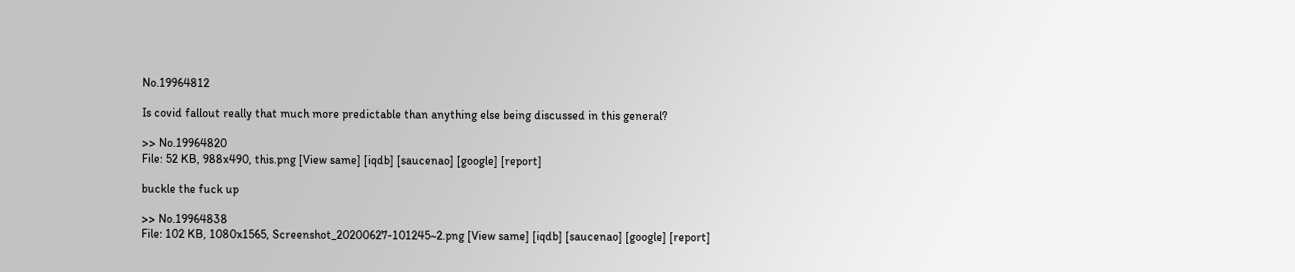No.19964812

Is covid fallout really that much more predictable than anything else being discussed in this general?

>> No.19964820
File: 52 KB, 988x490, this.png [View same] [iqdb] [saucenao] [google] [report]

buckle the fuck up

>> No.19964838
File: 102 KB, 1080x1565, Screenshot_20200627-101245~2.png [View same] [iqdb] [saucenao] [google] [report]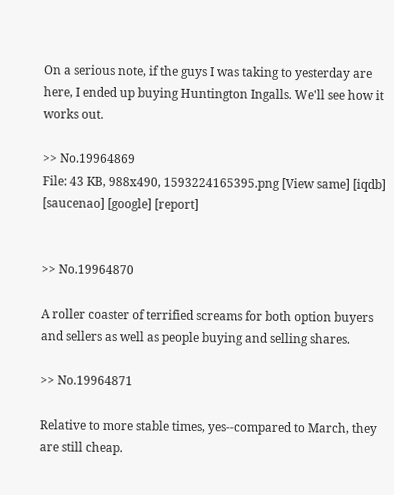On a serious note, if the guys I was taking to yesterday are here, I ended up buying Huntington Ingalls. We'll see how it works out.

>> No.19964869
File: 43 KB, 988x490, 1593224165395.png [View same] [iqdb] [saucenao] [google] [report]


>> No.19964870

A roller coaster of terrified screams for both option buyers and sellers as well as people buying and selling shares.

>> No.19964871

Relative to more stable times, yes--compared to March, they are still cheap.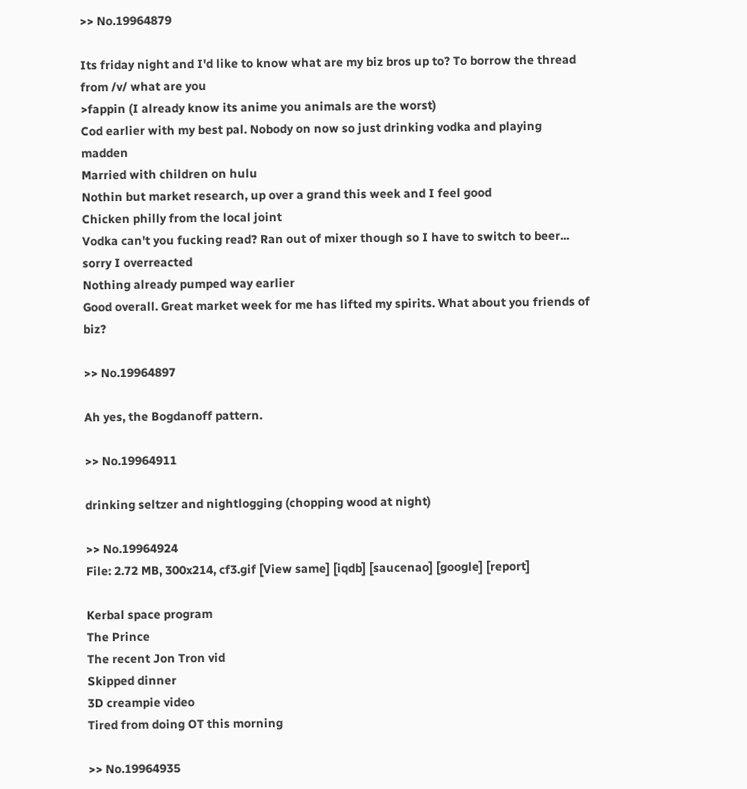>> No.19964879

Its friday night and I'd like to know what are my biz bros up to? To borrow the thread from /v/ what are you
>fappin (I already know its anime you animals are the worst)
Cod earlier with my best pal. Nobody on now so just drinking vodka and playing madden
Married with children on hulu
Nothin but market research, up over a grand this week and I feel good
Chicken philly from the local joint
Vodka can't you fucking read? Ran out of mixer though so I have to switch to beer... sorry I overreacted
Nothing already pumped way earlier
Good overall. Great market week for me has lifted my spirits. What about you friends of biz?

>> No.19964897

Ah yes, the Bogdanoff pattern.

>> No.19964911

drinking seltzer and nightlogging (chopping wood at night)

>> No.19964924
File: 2.72 MB, 300x214, cf3.gif [View same] [iqdb] [saucenao] [google] [report]

Kerbal space program
The Prince
The recent Jon Tron vid
Skipped dinner
3D creampie video
Tired from doing OT this morning

>> No.19964935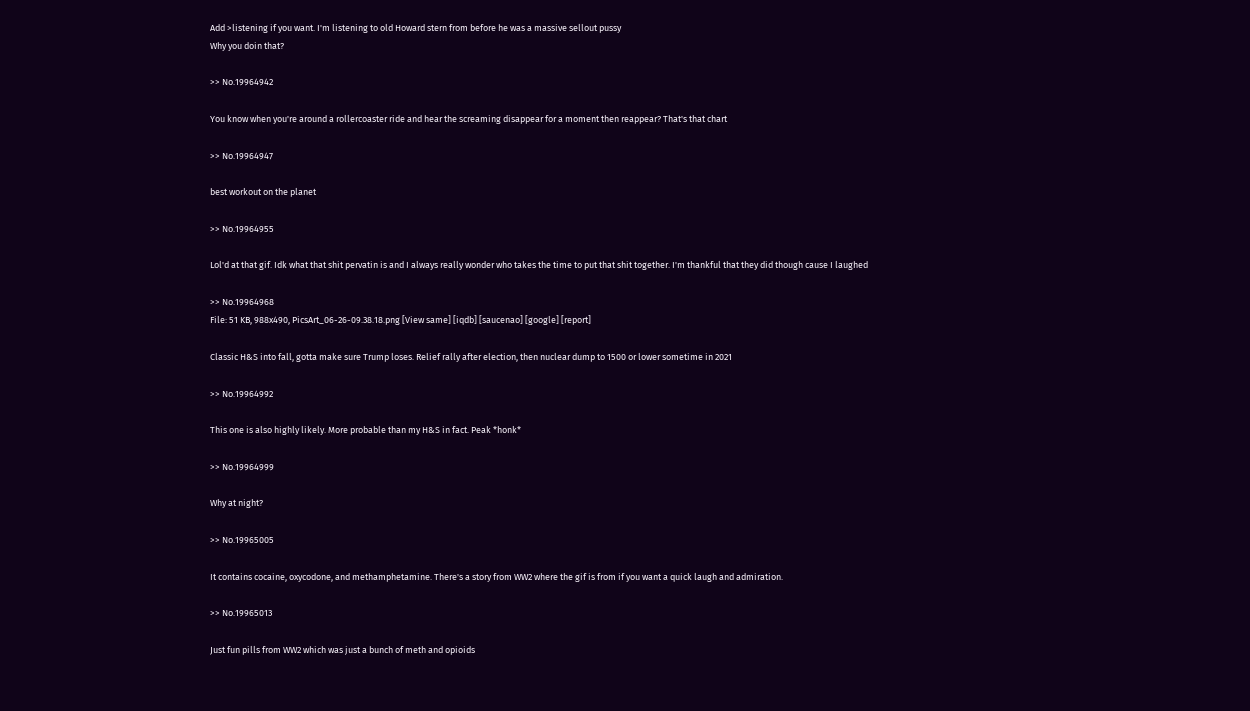Add >listening if you want. I'm listening to old Howard stern from before he was a massive sellout pussy
Why you doin that?

>> No.19964942

You know when you're around a rollercoaster ride and hear the screaming disappear for a moment then reappear? That's that chart

>> No.19964947

best workout on the planet

>> No.19964955

Lol'd at that gif. Idk what that shit pervatin is and I always really wonder who takes the time to put that shit together. I'm thankful that they did though cause I laughed

>> No.19964968
File: 51 KB, 988x490, PicsArt_06-26-09.38.18.png [View same] [iqdb] [saucenao] [google] [report]

Classic H&S into fall, gotta make sure Trump loses. Relief rally after election, then nuclear dump to 1500 or lower sometime in 2021

>> No.19964992

This one is also highly likely. More probable than my H&S in fact. Peak *honk*

>> No.19964999

Why at night?

>> No.19965005

It contains cocaine, oxycodone, and methamphetamine. There's a story from WW2 where the gif is from if you want a quick laugh and admiration.

>> No.19965013

Just fun pills from WW2 which was just a bunch of meth and opioids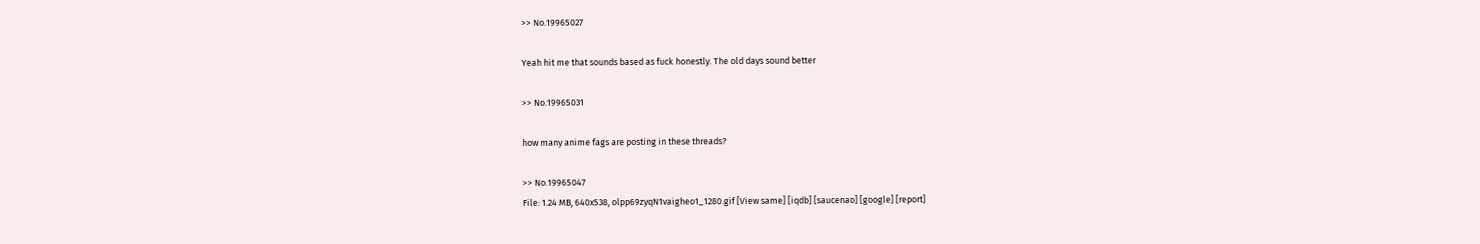>> No.19965027

Yeah hit me that sounds based as fuck honestly. The old days sound better

>> No.19965031

how many anime fags are posting in these threads?

>> No.19965047
File: 1.24 MB, 640x538, olpp69zyqN1vaigheo1_1280.gif [View same] [iqdb] [saucenao] [google] [report]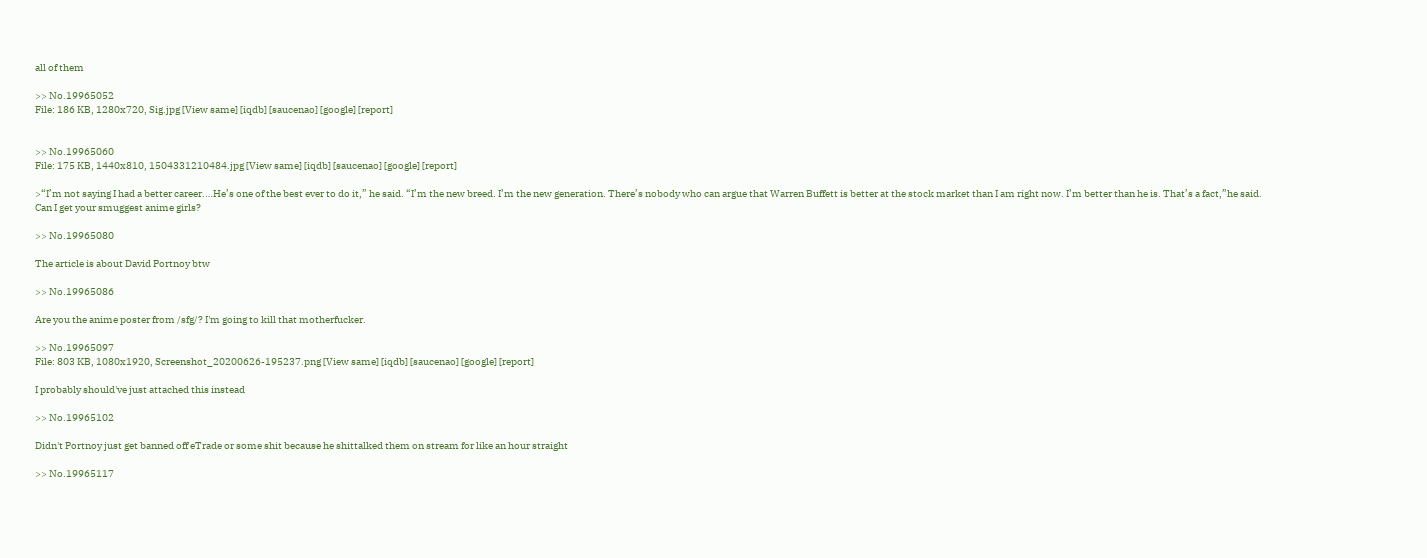all of them

>> No.19965052
File: 186 KB, 1280x720, Sig.jpg [View same] [iqdb] [saucenao] [google] [report]


>> No.19965060
File: 175 KB, 1440x810, 1504331210484.jpg [View same] [iqdb] [saucenao] [google] [report]

>“I’m not saying I had a better career.…He’s one of the best ever to do it,” he said. “I’m the new breed. I’m the new generation. There’s nobody who can argue that Warren Buffett is better at the stock market than I am right now. I’m better than he is. That’s a fact,”he said.
Can I get your smuggest anime girls?

>> No.19965080

The article is about David Portnoy btw

>> No.19965086

Are you the anime poster from /sfg/? I'm going to kill that motherfucker.

>> No.19965097
File: 803 KB, 1080x1920, Screenshot_20200626-195237.png [View same] [iqdb] [saucenao] [google] [report]

I probably should've just attached this instead

>> No.19965102

Didn't Portnoy just get banned off eTrade or some shit because he shittalked them on stream for like an hour straight

>> No.19965117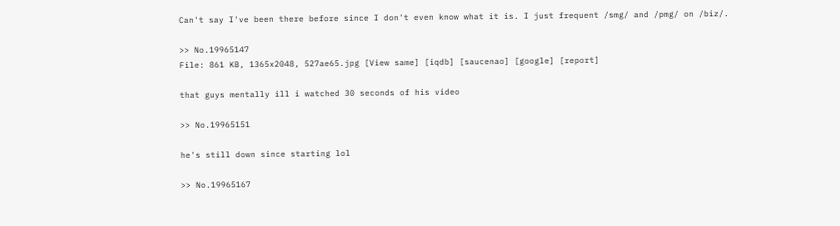Can't say I've been there before since I don't even know what it is. I just frequent /smg/ and /pmg/ on /biz/.

>> No.19965147
File: 861 KB, 1365x2048, 527ae65.jpg [View same] [iqdb] [saucenao] [google] [report]

that guys mentally ill i watched 30 seconds of his video

>> No.19965151

he's still down since starting lol

>> No.19965167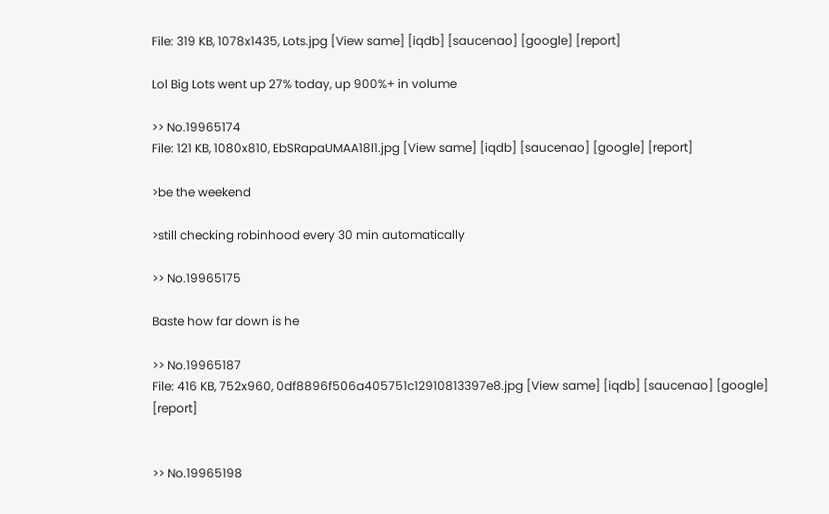File: 319 KB, 1078x1435, Lots.jpg [View same] [iqdb] [saucenao] [google] [report]

Lol Big Lots went up 27% today, up 900%+ in volume

>> No.19965174
File: 121 KB, 1080x810, EbSRapaUMAA18l1.jpg [View same] [iqdb] [saucenao] [google] [report]

>be the weekend

>still checking robinhood every 30 min automatically

>> No.19965175

Baste how far down is he

>> No.19965187
File: 416 KB, 752x960, 0df8896f506a405751c12910813397e8.jpg [View same] [iqdb] [saucenao] [google] [report]


>> No.19965198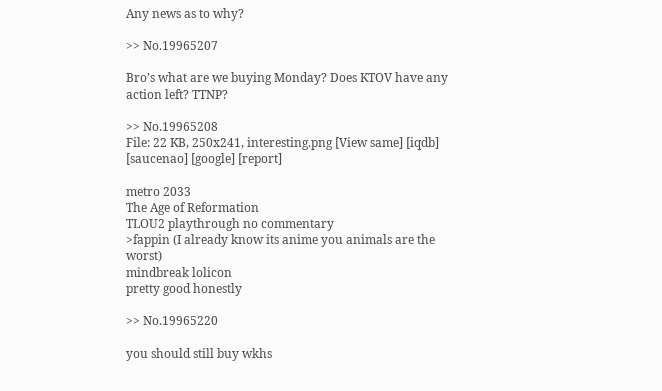Any news as to why?

>> No.19965207

Bro’s what are we buying Monday? Does KTOV have any action left? TTNP?

>> No.19965208
File: 22 KB, 250x241, interesting.png [View same] [iqdb] [saucenao] [google] [report]

metro 2033
The Age of Reformation
TLOU2 playthrough no commentary
>fappin (I already know its anime you animals are the worst)
mindbreak lolicon
pretty good honestly

>> No.19965220

you should still buy wkhs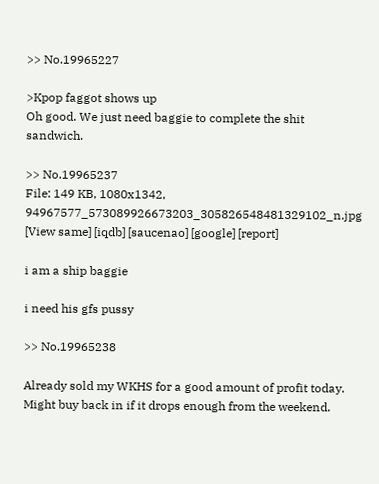>> No.19965227

>Kpop faggot shows up
Oh good. We just need baggie to complete the shit sandwich.

>> No.19965237
File: 149 KB, 1080x1342, 94967577_573089926673203_305826548481329102_n.jpg [View same] [iqdb] [saucenao] [google] [report]

i am a ship baggie

i need his gfs pussy

>> No.19965238

Already sold my WKHS for a good amount of profit today. Might buy back in if it drops enough from the weekend.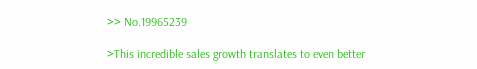>> No.19965239

>This incredible sales growth translates to even better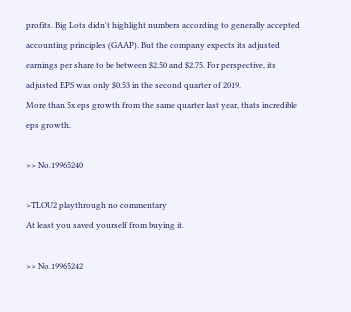profits. Big Lots didn't highlight numbers according to generally accepted accounting principles (GAAP). But the company expects its adjusted earnings per share to be between $2.50 and $2.75. For perspective, its adjusted EPS was only $0.53 in the second quarter of 2019.
More than 5x eps growth from the same quarter last year, thats incredible eps growth.

>> No.19965240

>TLOU2 playthrough no commentary
At least you saved yourself from buying it.

>> No.19965242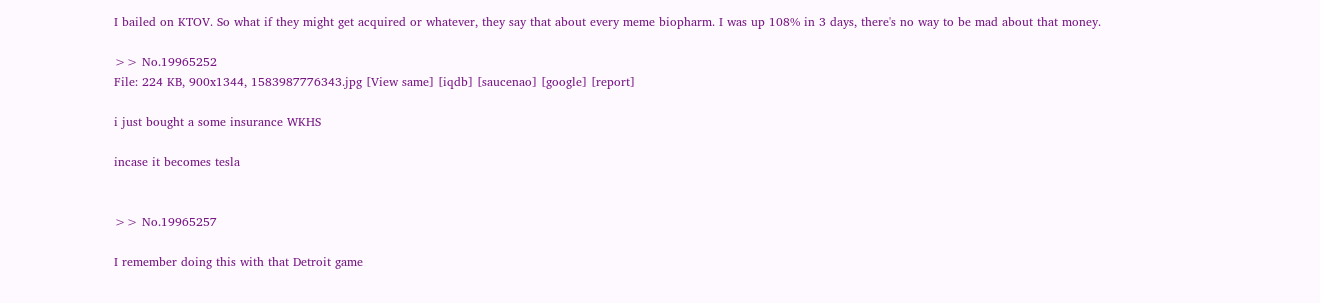I bailed on KTOV. So what if they might get acquired or whatever, they say that about every meme biopharm. I was up 108% in 3 days, there's no way to be mad about that money.

>> No.19965252
File: 224 KB, 900x1344, 1583987776343.jpg [View same] [iqdb] [saucenao] [google] [report]

i just bought a some insurance WKHS

incase it becomes tesla


>> No.19965257

I remember doing this with that Detroit game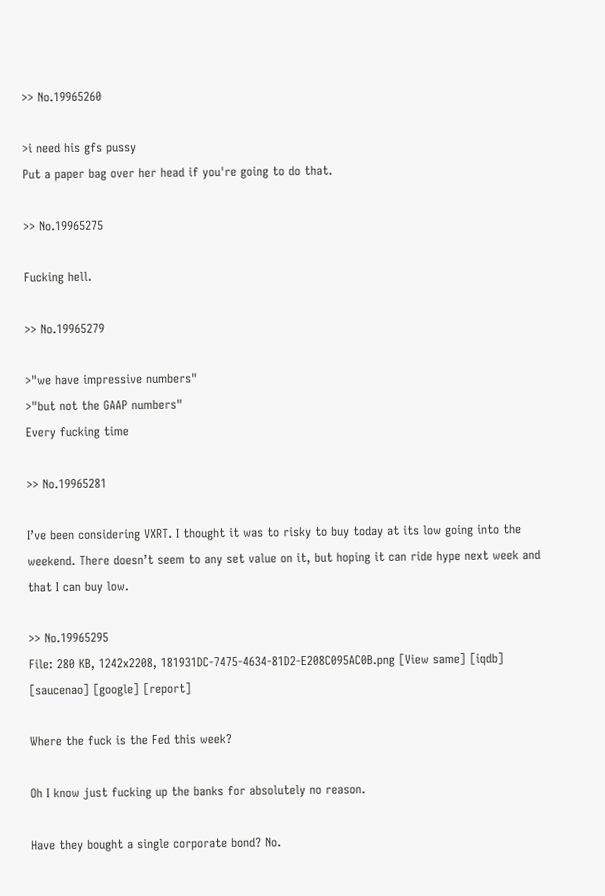>> No.19965260

>i need his gfs pussy
Put a paper bag over her head if you're going to do that.

>> No.19965275

Fucking hell.

>> No.19965279

>"we have impressive numbers"
>"but not the GAAP numbers"
Every fucking time

>> No.19965281

I’ve been considering VXRT. I thought it was to risky to buy today at its low going into the weekend. There doesn’t seem to any set value on it, but hoping it can ride hype next week and that I can buy low.

>> No.19965295
File: 280 KB, 1242x2208, 181931DC-7475-4634-81D2-E208C095AC0B.png [View same] [iqdb] [saucenao] [google] [report]

Where the fuck is the Fed this week?

Oh I know just fucking up the banks for absolutely no reason.

Have they bought a single corporate bond? No.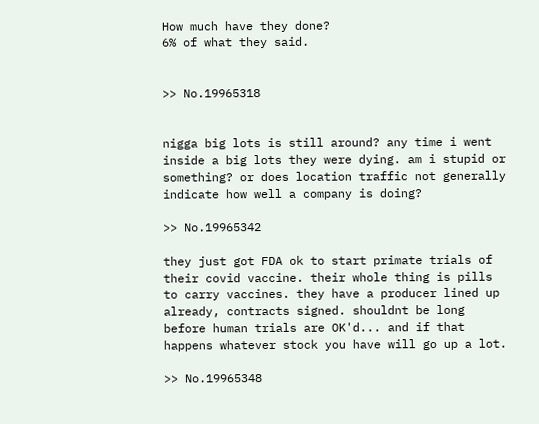How much have they done?
6% of what they said.


>> No.19965318


nigga big lots is still around? any time i went inside a big lots they were dying. am i stupid or something? or does location traffic not generally indicate how well a company is doing?

>> No.19965342

they just got FDA ok to start primate trials of their covid vaccine. their whole thing is pills to carry vaccines. they have a producer lined up already, contracts signed. shouldnt be long before human trials are OK'd... and if that happens whatever stock you have will go up a lot.

>> No.19965348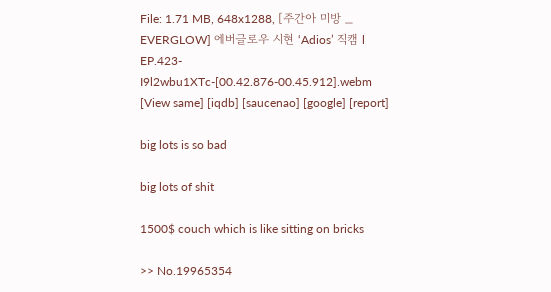File: 1.71 MB, 648x1288, [주간아 미방 _ EVERGLOW] 에버글로우 시현 ‘Adios’ 직캠 l EP.423-I9l2wbu1XTc-[00.42.876-00.45.912].webm [View same] [iqdb] [saucenao] [google] [report]

big lots is so bad

big lots of shit

1500$ couch which is like sitting on bricks

>> No.19965354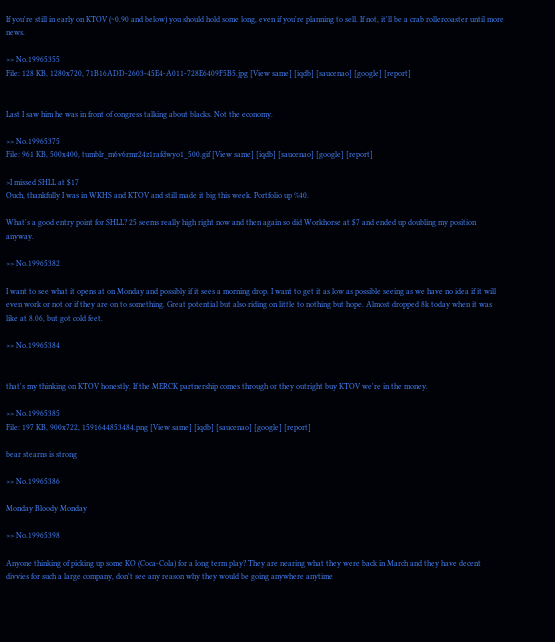If you're still in early on KTOV (~0.90 and below) you should hold some long, even if you're planning to sell. If not, it'll be a crab rollercoaster until more news.

>> No.19965355
File: 128 KB, 1280x720, 71B16ADD-2603-45E4-A011-728E6409F5B5.jpg [View same] [iqdb] [saucenao] [google] [report]


Last I saw him he was in front of congress talking about blacks. Not the economy.

>> No.19965375
File: 961 KB, 500x400, tumblr_m6v6rmr24z1rafdwyo1_500.gif [View same] [iqdb] [saucenao] [google] [report]

>I missed SHLL at $17
Ouch, thankfully I was in WKHS and KTOV and still made it big this week. Portfolio up %40.

What's a good entry point for SHLL? 25 seems really high right now and then again so did Workhorse at $7 and ended up doubling my position anyway.

>> No.19965382

I want to see what it opens at on Monday and possibly if it sees a morning drop. I want to get it as low as possible seeing as we have no idea if it will even work or not or if they are on to something. Great potential but also riding on little to nothing but hope. Almost dropped 8k today when it was like at 8.06, but got cold feet.

>> No.19965384


that's my thinking on KTOV honestly. If the MERCK partnership comes through or they outright buy KTOV we're in the money.

>> No.19965385
File: 197 KB, 900x722, 1591644853484.png [View same] [iqdb] [saucenao] [google] [report]

bear stearns is strong

>> No.19965386

Monday Bloody Monday

>> No.19965398

Anyone thinking of picking up some KO (Coca-Cola) for a long term play? They are nearing what they were back in March and they have decent divvies for such a large company, don't see any reason why they would be going anywhere anytime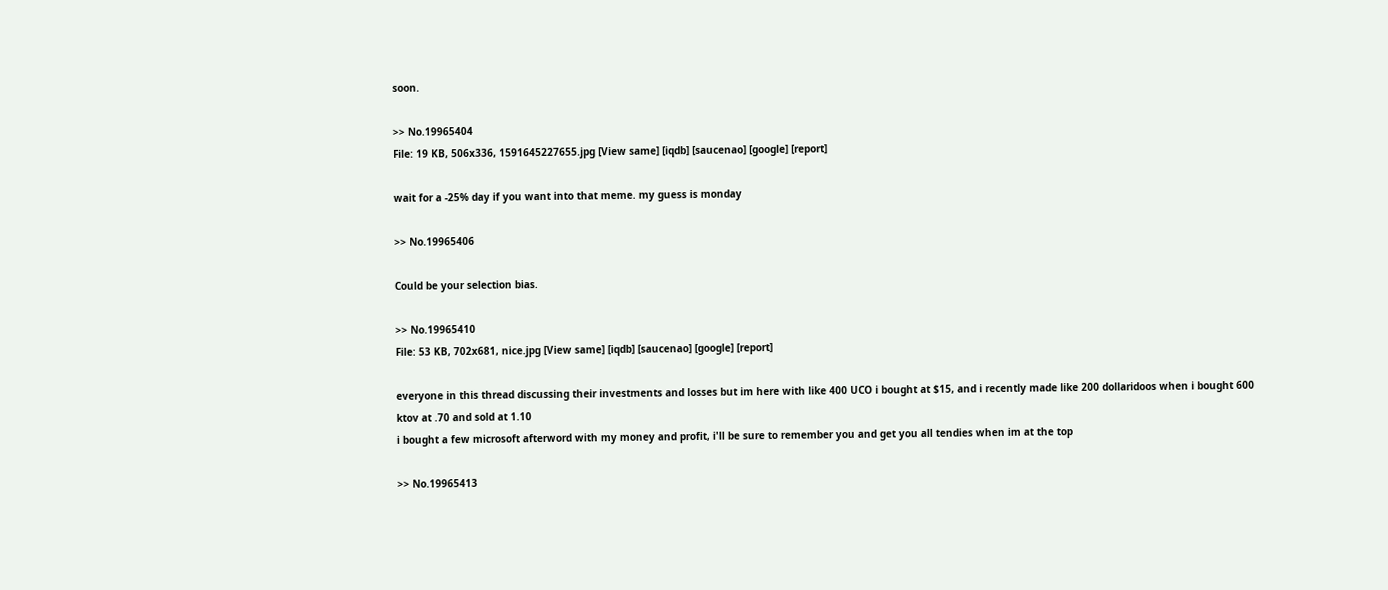soon.

>> No.19965404
File: 19 KB, 506x336, 1591645227655.jpg [View same] [iqdb] [saucenao] [google] [report]

wait for a -25% day if you want into that meme. my guess is monday

>> No.19965406

Could be your selection bias.

>> No.19965410
File: 53 KB, 702x681, nice.jpg [View same] [iqdb] [saucenao] [google] [report]

everyone in this thread discussing their investments and losses but im here with like 400 UCO i bought at $15, and i recently made like 200 dollaridoos when i bought 600 ktov at .70 and sold at 1.10
i bought a few microsoft afterword with my money and profit, i'll be sure to remember you and get you all tendies when im at the top

>> No.19965413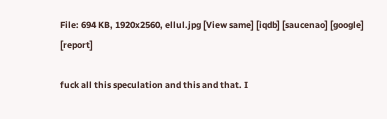File: 694 KB, 1920x2560, ellul.jpg [View same] [iqdb] [saucenao] [google] [report]

fuck all this speculation and this and that. I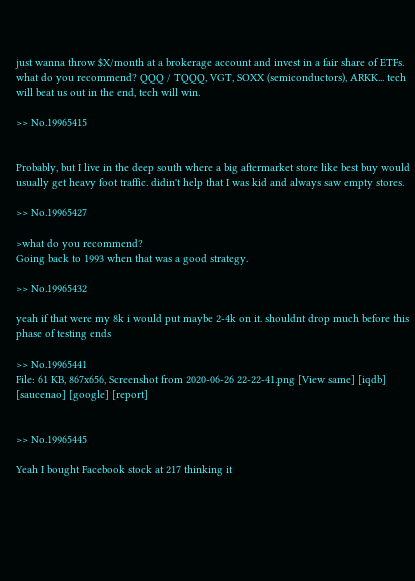just wanna throw $X/month at a brokerage account and invest in a fair share of ETFs. what do you recommend? QQQ / TQQQ, VGT, SOXX (semiconductors), ARKK... tech will beat us out in the end, tech will win.

>> No.19965415


Probably, but I live in the deep south where a big aftermarket store like best buy would usually get heavy foot traffic. didin't help that I was kid and always saw empty stores.

>> No.19965427

>what do you recommend?
Going back to 1993 when that was a good strategy.

>> No.19965432

yeah if that were my 8k i would put maybe 2-4k on it. shouldnt drop much before this phase of testing ends

>> No.19965441
File: 61 KB, 867x656, Screenshot from 2020-06-26 22-22-41.png [View same] [iqdb] [saucenao] [google] [report]


>> No.19965445

Yeah I bought Facebook stock at 217 thinking it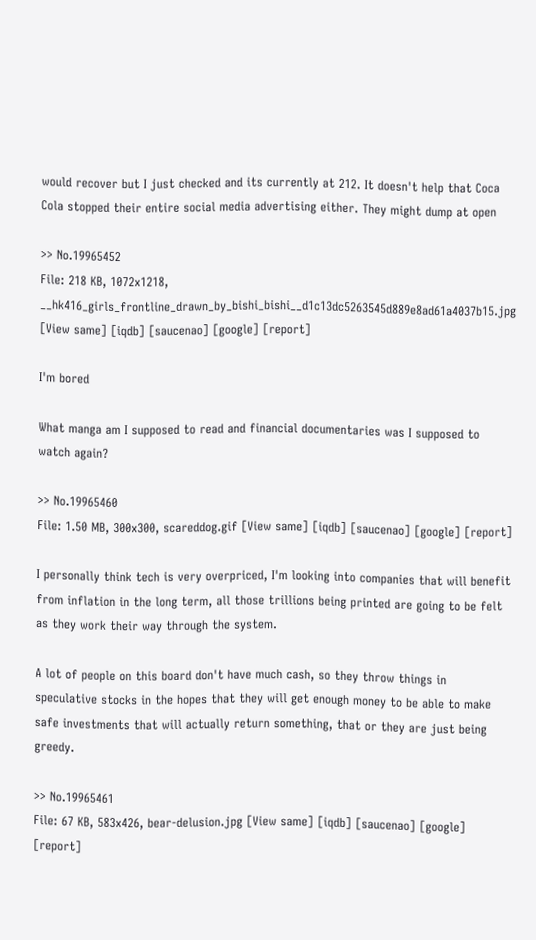would recover but I just checked and its currently at 212. It doesn't help that Coca Cola stopped their entire social media advertising either. They might dump at open

>> No.19965452
File: 218 KB, 1072x1218, __hk416_girls_frontline_drawn_by_bishi_bishi__d1c13dc5263545d889e8ad61a4037b15.jpg [View same] [iqdb] [saucenao] [google] [report]

I'm bored

What manga am I supposed to read and financial documentaries was I supposed to watch again?

>> No.19965460
File: 1.50 MB, 300x300, scareddog.gif [View same] [iqdb] [saucenao] [google] [report]

I personally think tech is very overpriced, I'm looking into companies that will benefit from inflation in the long term, all those trillions being printed are going to be felt as they work their way through the system.

A lot of people on this board don't have much cash, so they throw things in speculative stocks in the hopes that they will get enough money to be able to make safe investments that will actually return something, that or they are just being greedy.

>> No.19965461
File: 67 KB, 583x426, bear-delusion.jpg [View same] [iqdb] [saucenao] [google] [report]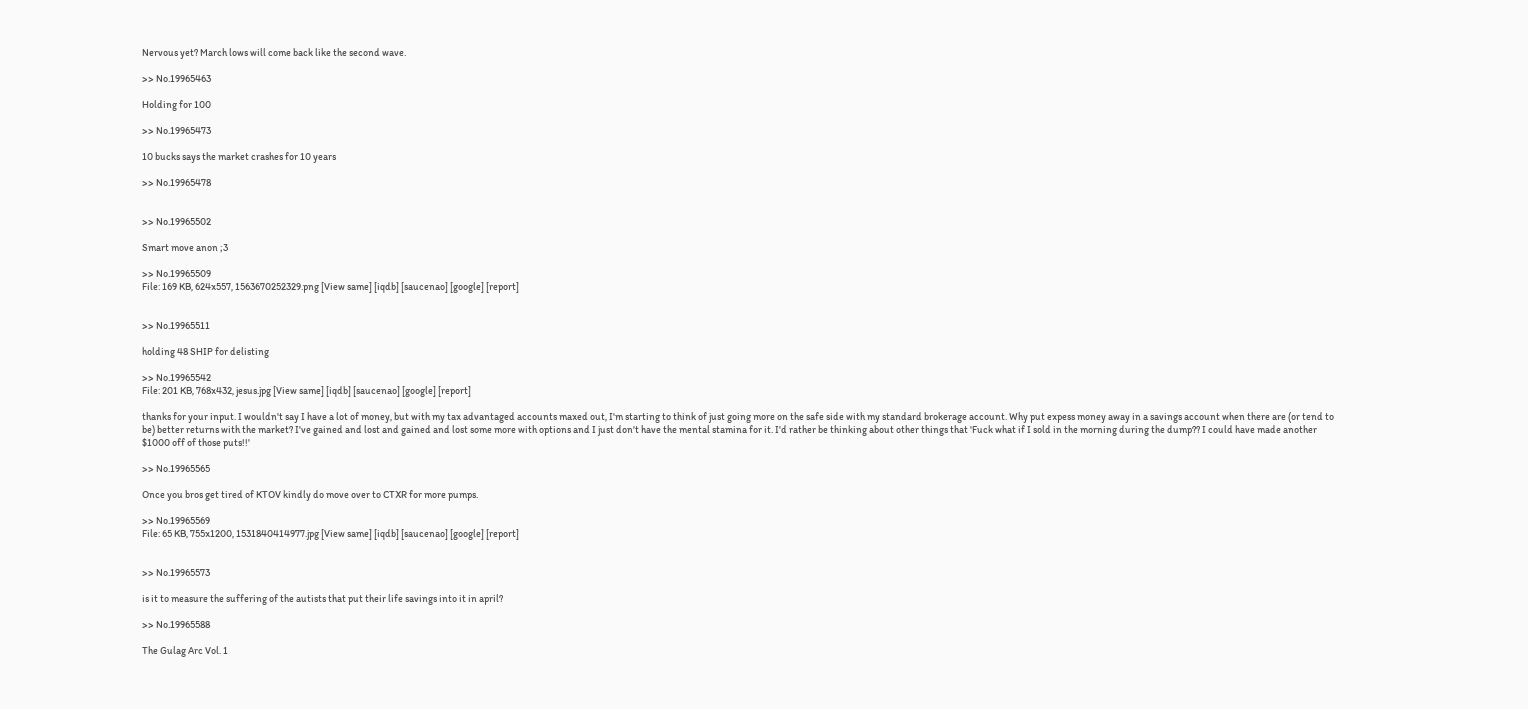Nervous yet? March lows will come back like the second wave.

>> No.19965463

Holding for 100

>> No.19965473

10 bucks says the market crashes for 10 years

>> No.19965478


>> No.19965502

Smart move anon ;3

>> No.19965509
File: 169 KB, 624x557, 1563670252329.png [View same] [iqdb] [saucenao] [google] [report]


>> No.19965511

holding 48 SHIP for delisting

>> No.19965542
File: 201 KB, 768x432, jesus.jpg [View same] [iqdb] [saucenao] [google] [report]

thanks for your input. I wouldn't say I have a lot of money, but with my tax advantaged accounts maxed out, I'm starting to think of just going more on the safe side with my standard brokerage account. Why put expess money away in a savings account when there are (or tend to be) better returns with the market? I've gained and lost and gained and lost some more with options and I just don't have the mental stamina for it. I'd rather be thinking about other things that 'Fuck what if I sold in the morning during the dump?? I could have made another $1000 off of those puts!!'

>> No.19965565

Once you bros get tired of KTOV kindly do move over to CTXR for more pumps.

>> No.19965569
File: 65 KB, 755x1200, 1531840414977.jpg [View same] [iqdb] [saucenao] [google] [report]


>> No.19965573

is it to measure the suffering of the autists that put their life savings into it in april?

>> No.19965588

The Gulag Arc Vol. 1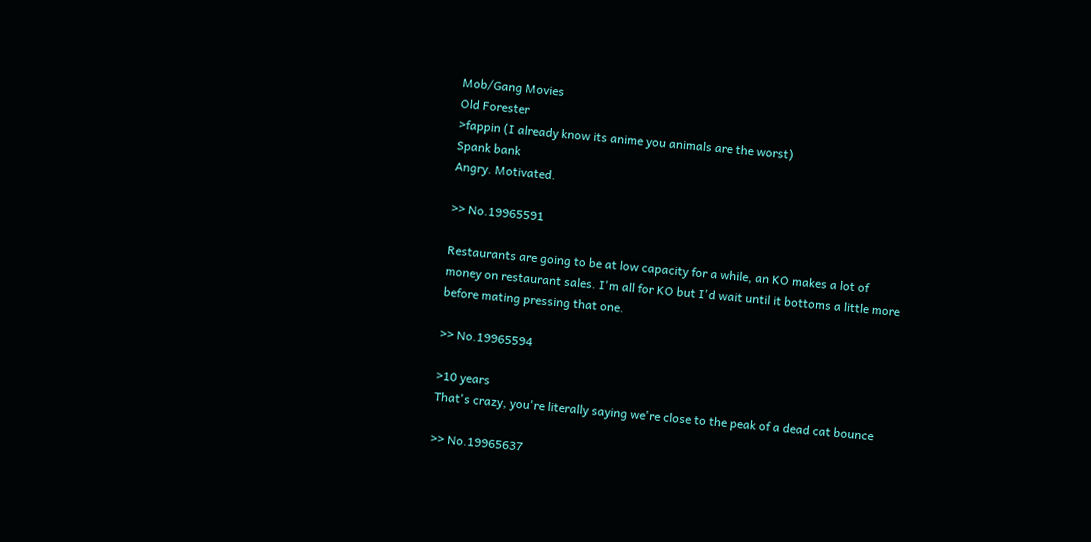Mob/Gang Movies
Old Forester
>fappin (I already know its anime you animals are the worst)
Spank bank
Angry. Motivated.

>> No.19965591

Restaurants are going to be at low capacity for a while, an KO makes a lot of money on restaurant sales. I'm all for KO but I'd wait until it bottoms a little more before mating pressing that one.

>> No.19965594

>10 years
That's crazy, you're literally saying we're close to the peak of a dead cat bounce

>> No.19965637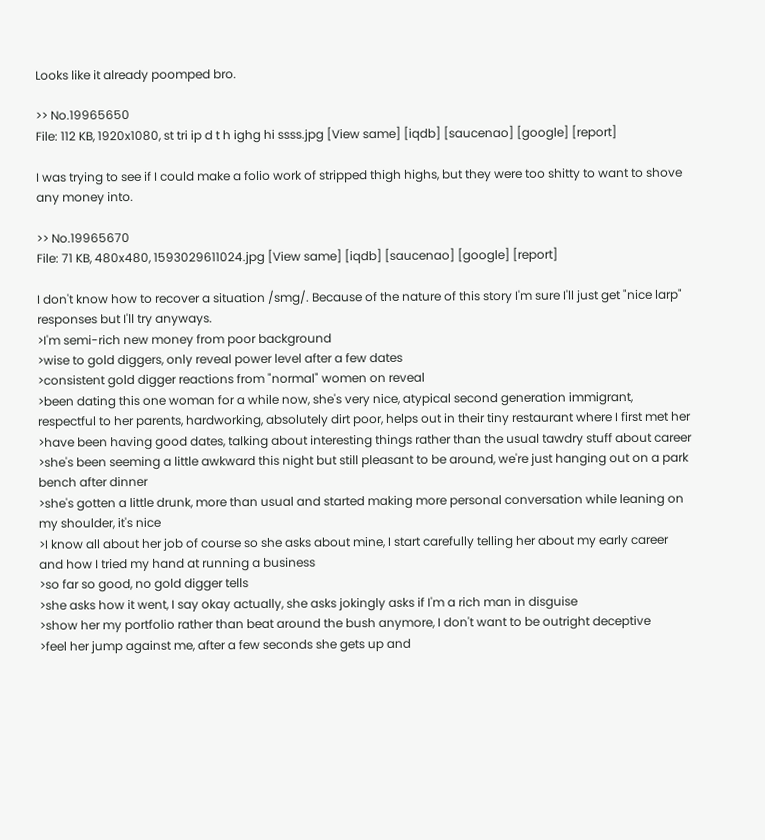Looks like it already poomped bro.

>> No.19965650
File: 112 KB, 1920x1080, st tri ip d t h ighg hi ssss.jpg [View same] [iqdb] [saucenao] [google] [report]

I was trying to see if I could make a folio work of stripped thigh highs, but they were too shitty to want to shove any money into.

>> No.19965670
File: 71 KB, 480x480, 1593029611024.jpg [View same] [iqdb] [saucenao] [google] [report]

I don't know how to recover a situation /smg/. Because of the nature of this story I'm sure I'll just get "nice larp" responses but I'll try anyways.
>I'm semi-rich new money from poor background
>wise to gold diggers, only reveal power level after a few dates
>consistent gold digger reactions from "normal" women on reveal
>been dating this one woman for a while now, she's very nice, atypical second generation immigrant, respectful to her parents, hardworking, absolutely dirt poor, helps out in their tiny restaurant where I first met her
>have been having good dates, talking about interesting things rather than the usual tawdry stuff about career
>she's been seeming a little awkward this night but still pleasant to be around, we're just hanging out on a park bench after dinner
>she's gotten a little drunk, more than usual and started making more personal conversation while leaning on my shoulder, it's nice
>I know all about her job of course so she asks about mine, I start carefully telling her about my early career and how I tried my hand at running a business
>so far so good, no gold digger tells
>she asks how it went, I say okay actually, she asks jokingly asks if I'm a rich man in disguise
>show her my portfolio rather than beat around the bush anymore, I don't want to be outright deceptive
>feel her jump against me, after a few seconds she gets up and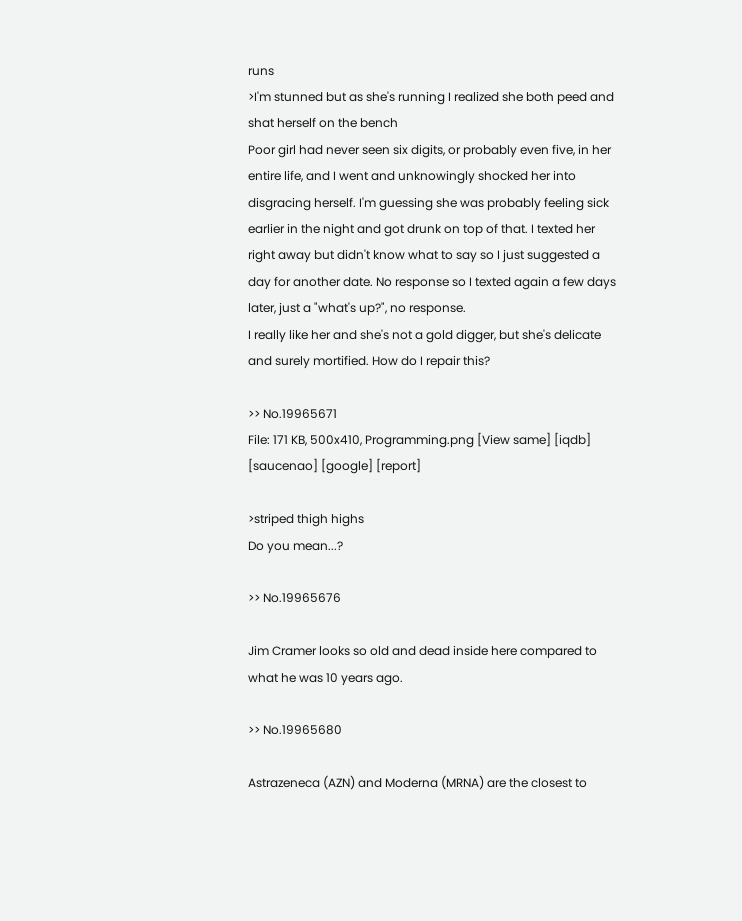runs
>I'm stunned but as she's running I realized she both peed and shat herself on the bench
Poor girl had never seen six digits, or probably even five, in her entire life, and I went and unknowingly shocked her into disgracing herself. I'm guessing she was probably feeling sick earlier in the night and got drunk on top of that. I texted her right away but didn't know what to say so I just suggested a day for another date. No response so I texted again a few days later, just a "what's up?", no response.
I really like her and she's not a gold digger, but she's delicate and surely mortified. How do I repair this?

>> No.19965671
File: 171 KB, 500x410, Programming.png [View same] [iqdb] [saucenao] [google] [report]

>striped thigh highs
Do you mean...?

>> No.19965676

Jim Cramer looks so old and dead inside here compared to what he was 10 years ago.

>> No.19965680

Astrazeneca (AZN) and Moderna (MRNA) are the closest to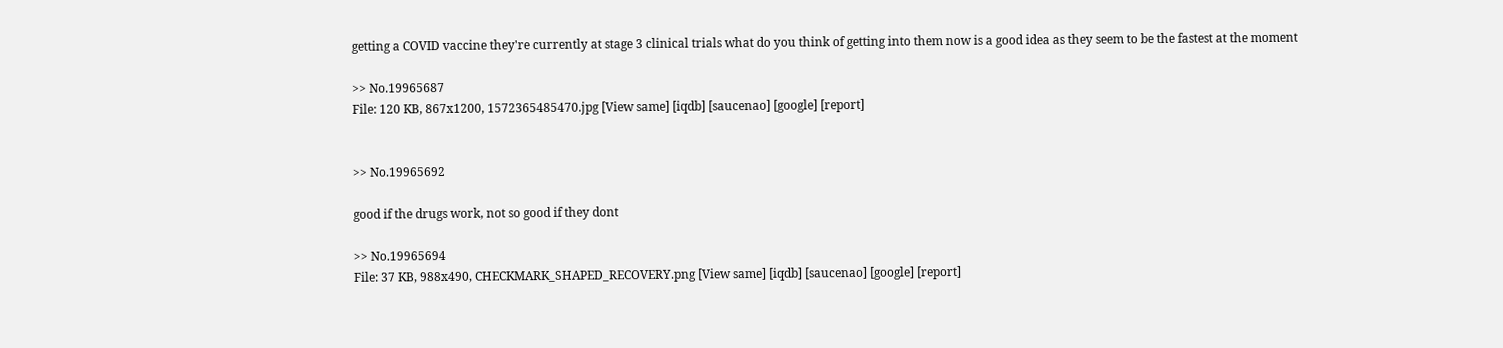getting a COVID vaccine they're currently at stage 3 clinical trials what do you think of getting into them now is a good idea as they seem to be the fastest at the moment

>> No.19965687
File: 120 KB, 867x1200, 1572365485470.jpg [View same] [iqdb] [saucenao] [google] [report]


>> No.19965692

good if the drugs work, not so good if they dont

>> No.19965694
File: 37 KB, 988x490, CHECKMARK_SHAPED_RECOVERY.png [View same] [iqdb] [saucenao] [google] [report]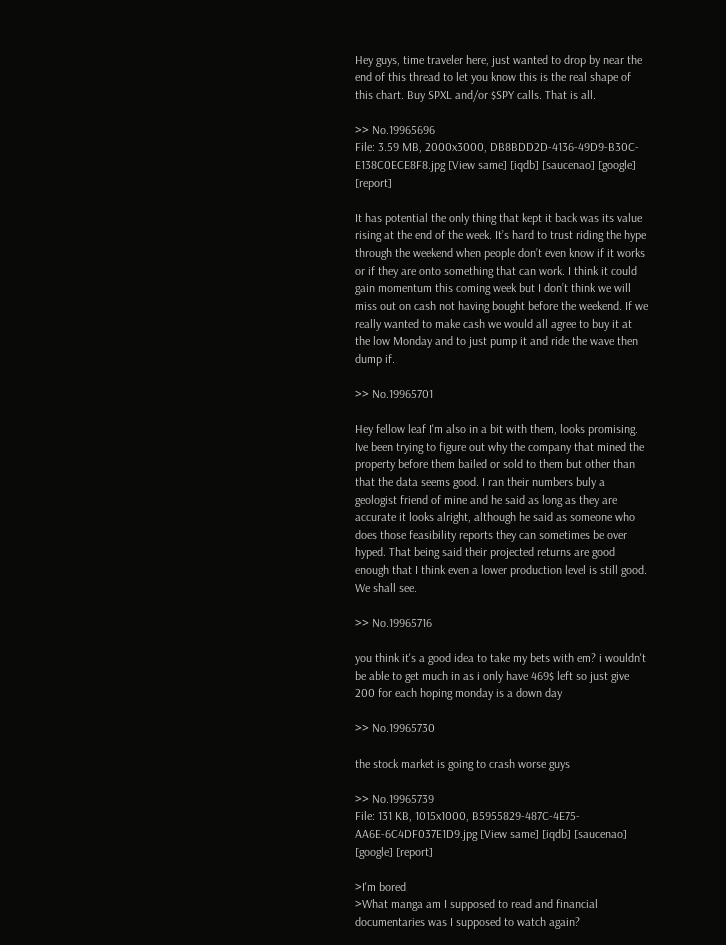Hey guys, time traveler here, just wanted to drop by near the end of this thread to let you know this is the real shape of this chart. Buy SPXL and/or $SPY calls. That is all.

>> No.19965696
File: 3.59 MB, 2000x3000, DB8BDD2D-4136-49D9-B30C-E138C0ECE8F8.jpg [View same] [iqdb] [saucenao] [google] [report]

It has potential the only thing that kept it back was its value rising at the end of the week. It’s hard to trust riding the hype through the weekend when people don’t even know if it works or if they are onto something that can work. I think it could gain momentum this coming week but I don’t think we will miss out on cash not having bought before the weekend. If we really wanted to make cash we would all agree to buy it at the low Monday and to just pump it and ride the wave then dump if.

>> No.19965701

Hey fellow leaf I'm also in a bit with them, looks promising. Ive been trying to figure out why the company that mined the property before them bailed or sold to them but other than that the data seems good. I ran their numbers buly a geologist friend of mine and he said as long as they are accurate it looks alright, although he said as someone who does those feasibility reports they can sometimes be over hyped. That being said their projected returns are good enough that I think even a lower production level is still good. We shall see.

>> No.19965716

you think it's a good idea to take my bets with em? i wouldn't be able to get much in as i only have 469$ left so just give 200 for each hoping monday is a down day

>> No.19965730

the stock market is going to crash worse guys

>> No.19965739
File: 131 KB, 1015x1000, B5955829-487C-4E75-AA6E-6C4DF037E1D9.jpg [View same] [iqdb] [saucenao] [google] [report]

>I'm bored
>What manga am I supposed to read and financial documentaries was I supposed to watch again?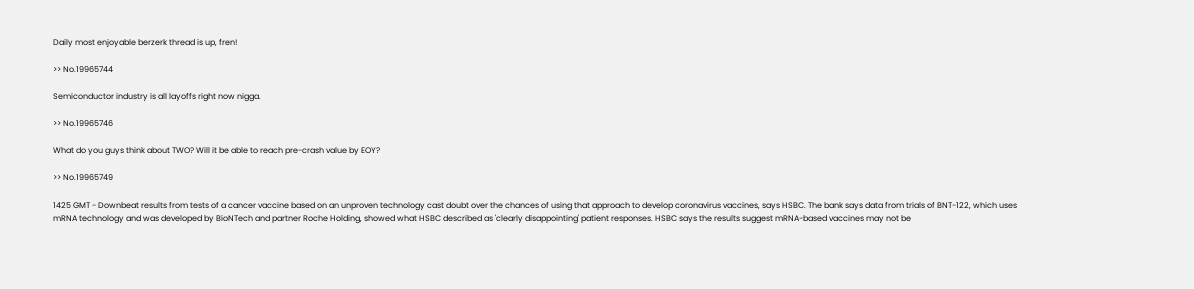Daily most enjoyable berzerk thread is up, fren!

>> No.19965744

Semiconductor industry is all layoffs right now nigga.

>> No.19965746

What do you guys think about TWO? Will it be able to reach pre-crash value by EOY?

>> No.19965749

1425 GMT - Downbeat results from tests of a cancer vaccine based on an unproven technology cast doubt over the chances of using that approach to develop coronavirus vaccines, says HSBC. The bank says data from trials of BNT-122, which uses mRNA technology and was developed by BioNTech and partner Roche Holding, showed what HSBC described as 'clearly disappointing' patient responses. HSBC says the results suggest mRNA-based vaccines may not be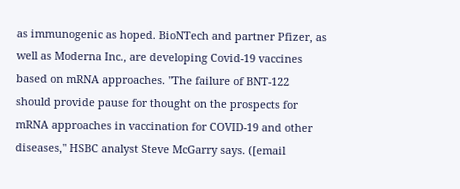as immunogenic as hoped. BioNTech and partner Pfizer, as well as Moderna Inc., are developing Covid-19 vaccines based on mRNA approaches. "The failure of BNT-122 should provide pause for thought on the prospects for mRNA approaches in vaccination for COVID-19 and other diseases," HSBC analyst Steve McGarry says. ([email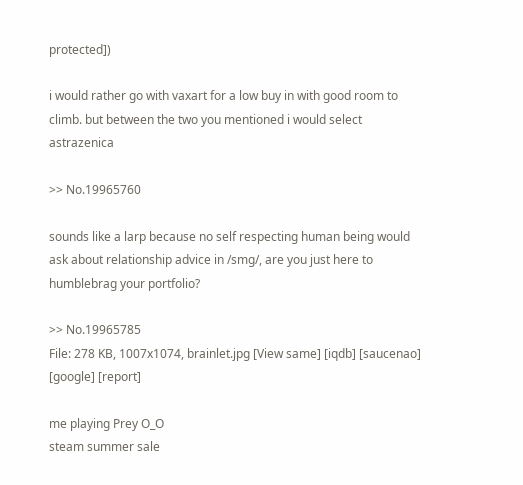protected])

i would rather go with vaxart for a low buy in with good room to climb. but between the two you mentioned i would select astrazenica

>> No.19965760

sounds like a larp because no self respecting human being would ask about relationship advice in /smg/, are you just here to humblebrag your portfolio?

>> No.19965785
File: 278 KB, 1007x1074, brainlet.jpg [View same] [iqdb] [saucenao] [google] [report]

me playing Prey O_O
steam summer sale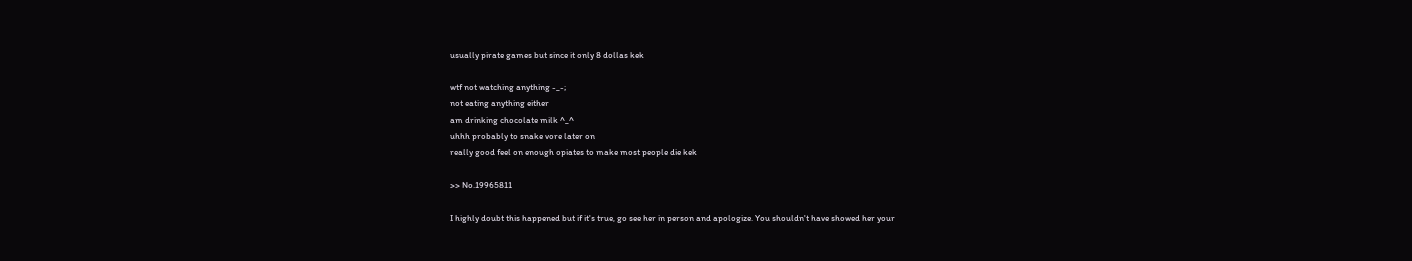usually pirate games but since it only 8 dollas kek

wtf not watching anything -_-;
not eating anything either
am drinking chocolate milk ^_^
uhhh probably to snake vore later on
really good feel on enough opiates to make most people die kek

>> No.19965811

I highly doubt this happened but if it's true, go see her in person and apologize. You shouldn't have showed her your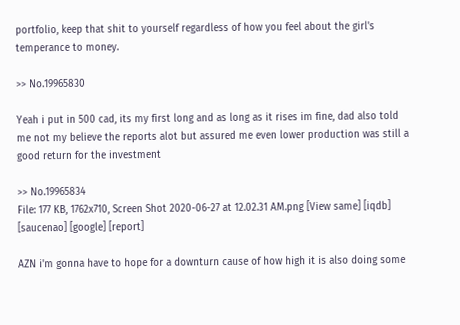portfolio, keep that shit to yourself regardless of how you feel about the girl's temperance to money.

>> No.19965830

Yeah i put in 500 cad, its my first long and as long as it rises im fine, dad also told me not my believe the reports alot but assured me even lower production was still a good return for the investment

>> No.19965834
File: 177 KB, 1762x710, Screen Shot 2020-06-27 at 12.02.31 AM.png [View same] [iqdb] [saucenao] [google] [report]

AZN i'm gonna have to hope for a downturn cause of how high it is also doing some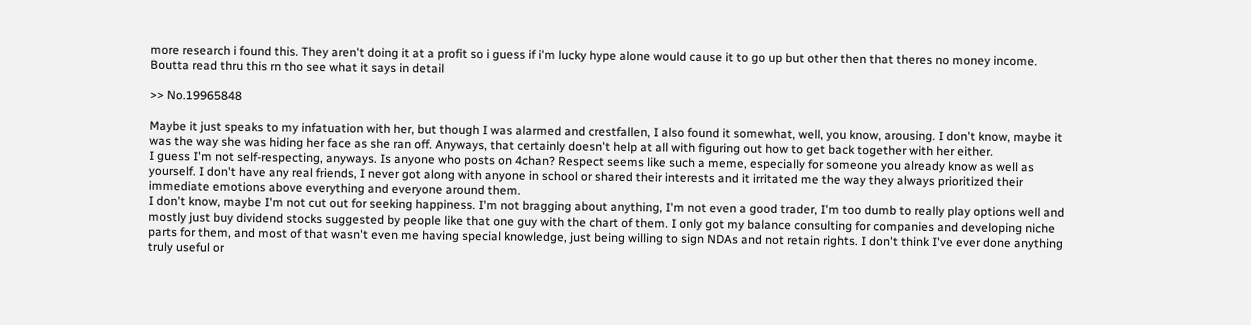more research i found this. They aren't doing it at a profit so i guess if i'm lucky hype alone would cause it to go up but other then that theres no money income. Boutta read thru this rn tho see what it says in detail

>> No.19965848

Maybe it just speaks to my infatuation with her, but though I was alarmed and crestfallen, I also found it somewhat, well, you know, arousing. I don't know, maybe it was the way she was hiding her face as she ran off. Anyways, that certainly doesn't help at all with figuring out how to get back together with her either.
I guess I'm not self-respecting, anyways. Is anyone who posts on 4chan? Respect seems like such a meme, especially for someone you already know as well as yourself. I don't have any real friends, I never got along with anyone in school or shared their interests and it irritated me the way they always prioritized their immediate emotions above everything and everyone around them.
I don't know, maybe I'm not cut out for seeking happiness. I'm not bragging about anything, I'm not even a good trader, I'm too dumb to really play options well and mostly just buy dividend stocks suggested by people like that one guy with the chart of them. I only got my balance consulting for companies and developing niche parts for them, and most of that wasn't even me having special knowledge, just being willing to sign NDAs and not retain rights. I don't think I've ever done anything truly useful or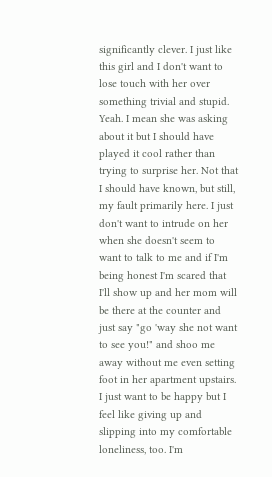significantly clever. I just like this girl and I don't want to lose touch with her over something trivial and stupid.
Yeah. I mean she was asking about it but I should have played it cool rather than trying to surprise her. Not that I should have known, but still, my fault primarily here. I just don't want to intrude on her when she doesn't seem to want to talk to me and if I'm being honest I'm scared that I'll show up and her mom will be there at the counter and just say "go 'way she not want to see you!" and shoo me away without me even setting foot in her apartment upstairs. I just want to be happy but I feel like giving up and slipping into my comfortable loneliness, too. I'm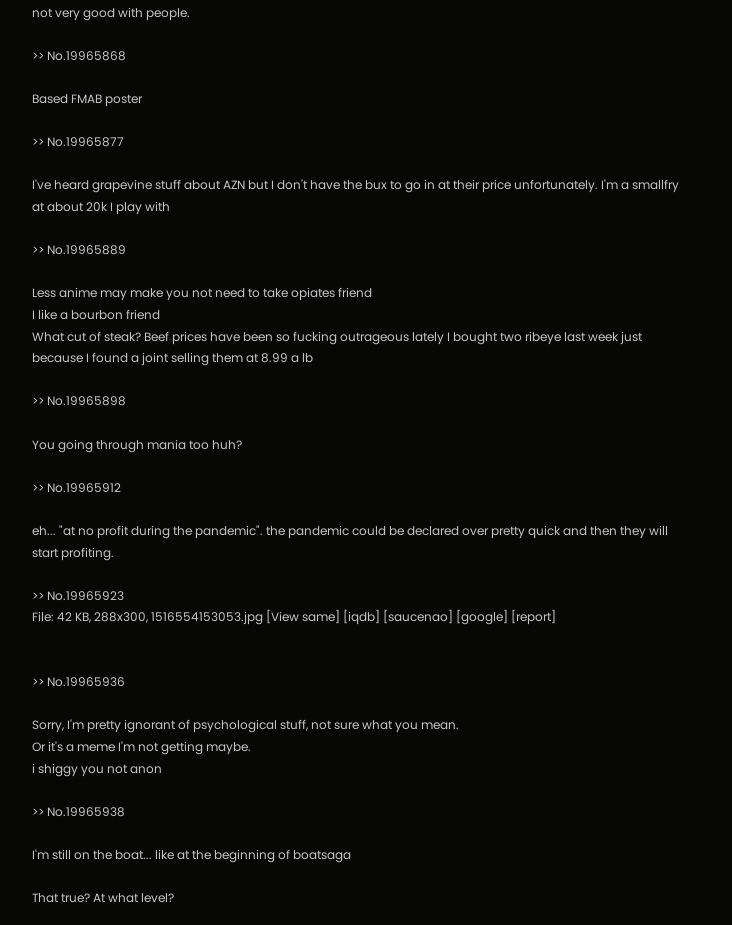not very good with people.

>> No.19965868

Based FMAB poster

>> No.19965877

I've heard grapevine stuff about AZN but I don't have the bux to go in at their price unfortunately. I'm a smallfry at about 20k I play with

>> No.19965889

Less anime may make you not need to take opiates friend
I like a bourbon friend
What cut of steak? Beef prices have been so fucking outrageous lately I bought two ribeye last week just because I found a joint selling them at 8.99 a lb

>> No.19965898

You going through mania too huh?

>> No.19965912

eh... "at no profit during the pandemic". the pandemic could be declared over pretty quick and then they will start profiting.

>> No.19965923
File: 42 KB, 288x300, 1516554153053.jpg [View same] [iqdb] [saucenao] [google] [report]


>> No.19965936

Sorry, I'm pretty ignorant of psychological stuff, not sure what you mean.
Or it's a meme I'm not getting maybe.
i shiggy you not anon

>> No.19965938

I'm still on the boat... like at the beginning of boatsaga

That true? At what level?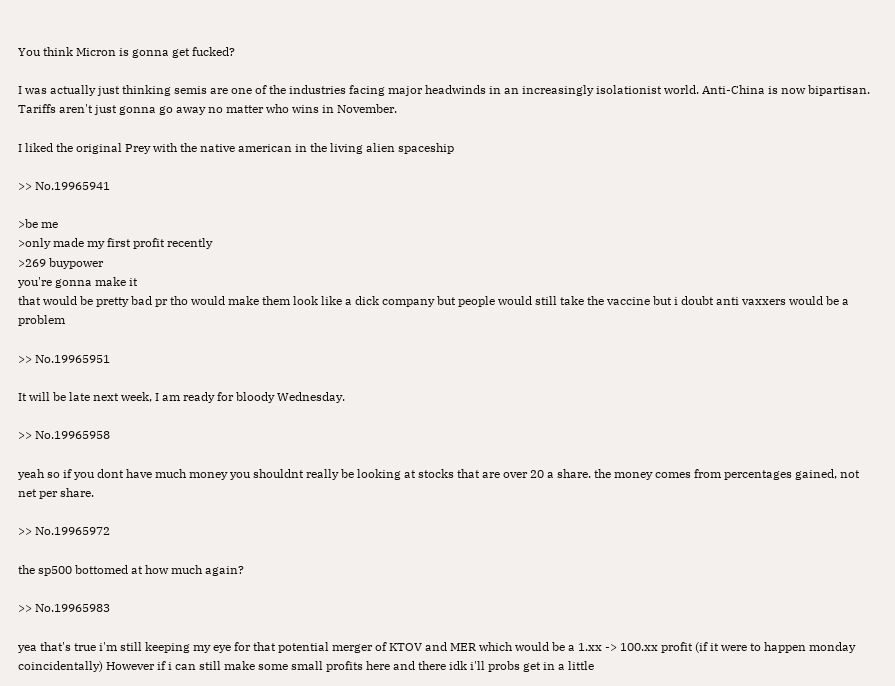You think Micron is gonna get fucked?

I was actually just thinking semis are one of the industries facing major headwinds in an increasingly isolationist world. Anti-China is now bipartisan. Tariffs aren't just gonna go away no matter who wins in November.

I liked the original Prey with the native american in the living alien spaceship

>> No.19965941

>be me
>only made my first profit recently
>269 buypower
you're gonna make it
that would be pretty bad pr tho would make them look like a dick company but people would still take the vaccine but i doubt anti vaxxers would be a problem

>> No.19965951

It will be late next week, I am ready for bloody Wednesday.

>> No.19965958

yeah so if you dont have much money you shouldnt really be looking at stocks that are over 20 a share. the money comes from percentages gained, not net per share.

>> No.19965972

the sp500 bottomed at how much again?

>> No.19965983

yea that's true i'm still keeping my eye for that potential merger of KTOV and MER which would be a 1.xx -> 100.xx profit (if it were to happen monday coincidentally) However if i can still make some small profits here and there idk i'll probs get in a little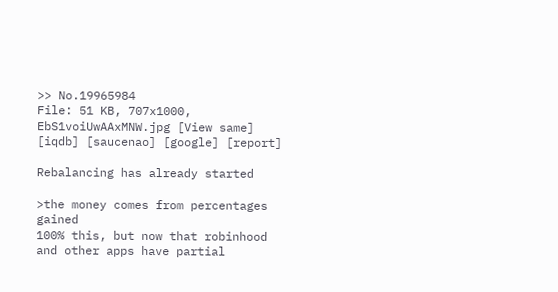>> No.19965984
File: 51 KB, 707x1000, EbS1voiUwAAxMNW.jpg [View same] [iqdb] [saucenao] [google] [report]

Rebalancing has already started

>the money comes from percentages gained
100% this, but now that robinhood and other apps have partial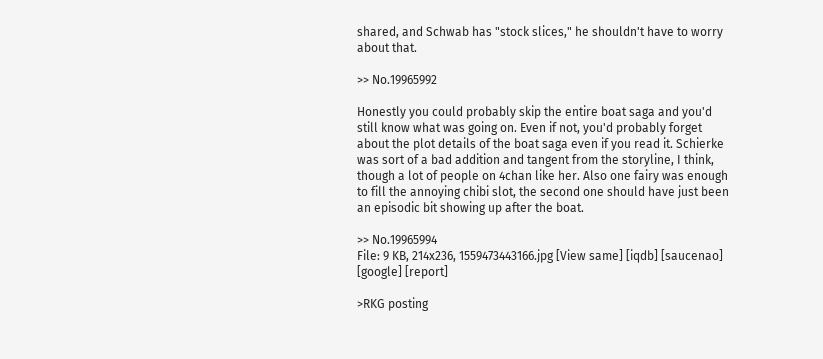shared, and Schwab has "stock slices," he shouldn't have to worry about that.

>> No.19965992

Honestly you could probably skip the entire boat saga and you'd still know what was going on. Even if not, you'd probably forget about the plot details of the boat saga even if you read it. Schierke was sort of a bad addition and tangent from the storyline, I think, though a lot of people on 4chan like her. Also one fairy was enough to fill the annoying chibi slot, the second one should have just been an episodic bit showing up after the boat.

>> No.19965994
File: 9 KB, 214x236, 1559473443166.jpg [View same] [iqdb] [saucenao] [google] [report]

>RKG posting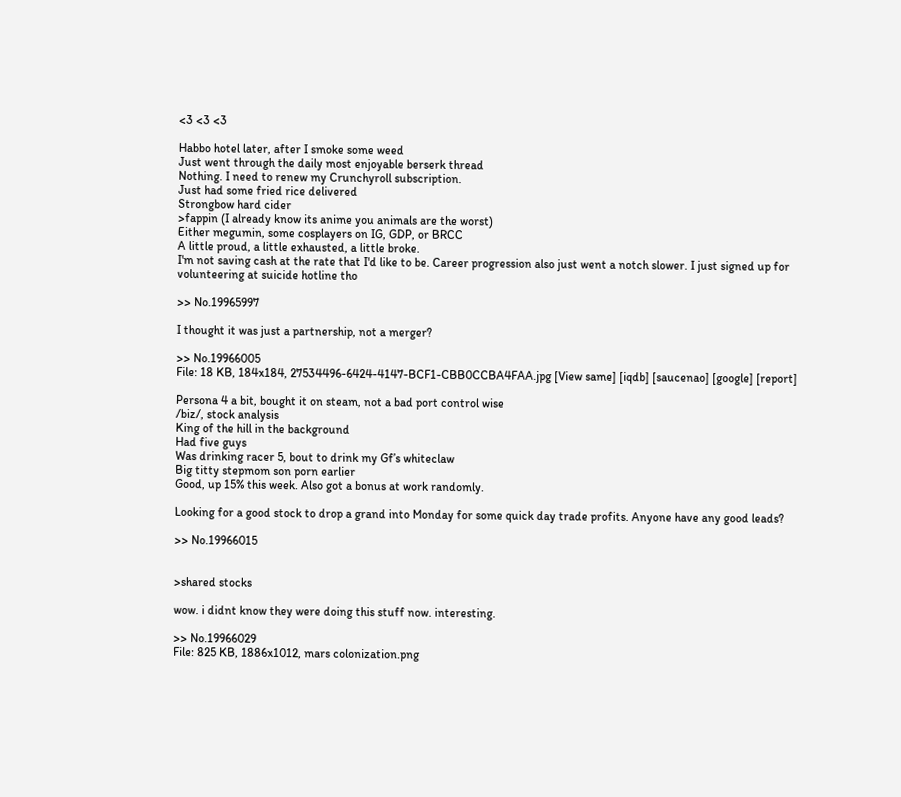<3 <3 <3

Habbo hotel later, after I smoke some weed
Just went through the daily most enjoyable berserk thread
Nothing. I need to renew my Crunchyroll subscription.
Just had some fried rice delivered
Strongbow hard cider
>fappin (I already know its anime you animals are the worst)
Either megumin, some cosplayers on IG, GDP, or BRCC
A little proud, a little exhausted, a little broke.
I'm not saving cash at the rate that I'd like to be. Career progression also just went a notch slower. I just signed up for volunteering at suicide hotline tho

>> No.19965997

I thought it was just a partnership, not a merger?

>> No.19966005
File: 18 KB, 184x184, 27534496-6424-4147-BCF1-CBB0CCBA4FAA.jpg [View same] [iqdb] [saucenao] [google] [report]

Persona 4 a bit, bought it on steam, not a bad port control wise
/biz/, stock analysis
King of the hill in the background
Had five guys
Was drinking racer 5, bout to drink my Gf’s whiteclaw
Big titty stepmom son porn earlier
Good, up 15% this week. Also got a bonus at work randomly.

Looking for a good stock to drop a grand into Monday for some quick day trade profits. Anyone have any good leads?

>> No.19966015


>shared stocks

wow. i didnt know they were doing this stuff now. interesting.

>> No.19966029
File: 825 KB, 1886x1012, mars colonization.png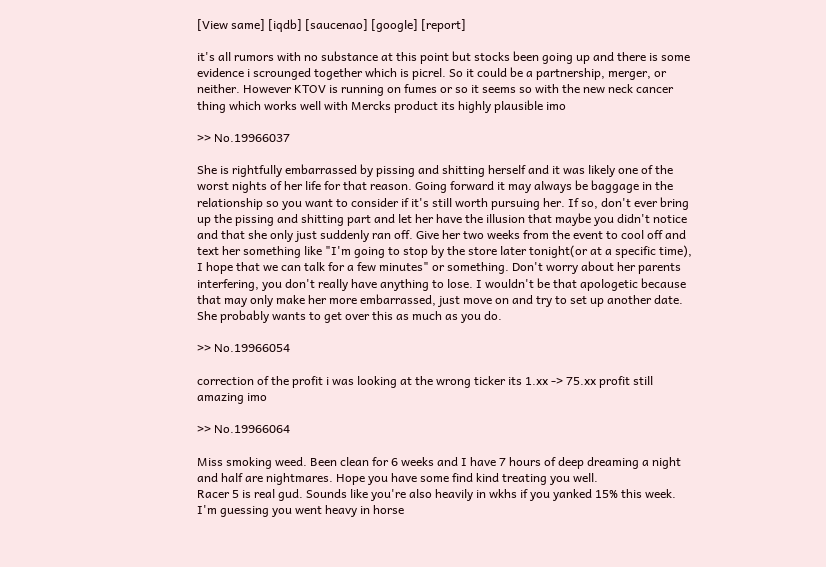[View same] [iqdb] [saucenao] [google] [report]

it's all rumors with no substance at this point but stocks been going up and there is some evidence i scrounged together which is picrel. So it could be a partnership, merger, or neither. However KTOV is running on fumes or so it seems so with the new neck cancer thing which works well with Mercks product its highly plausible imo

>> No.19966037

She is rightfully embarrassed by pissing and shitting herself and it was likely one of the worst nights of her life for that reason. Going forward it may always be baggage in the relationship so you want to consider if it's still worth pursuing her. If so, don't ever bring up the pissing and shitting part and let her have the illusion that maybe you didn't notice and that she only just suddenly ran off. Give her two weeks from the event to cool off and text her something like "I'm going to stop by the store later tonight(or at a specific time), I hope that we can talk for a few minutes" or something. Don't worry about her parents interfering, you don't really have anything to lose. I wouldn't be that apologetic because that may only make her more embarrassed, just move on and try to set up another date. She probably wants to get over this as much as you do.

>> No.19966054

correction of the profit i was looking at the wrong ticker its 1.xx -> 75.xx profit still amazing imo

>> No.19966064

Miss smoking weed. Been clean for 6 weeks and I have 7 hours of deep dreaming a night and half are nightmares. Hope you have some find kind treating you well.
Racer 5 is real gud. Sounds like you're also heavily in wkhs if you yanked 15% this week. I'm guessing you went heavy in horse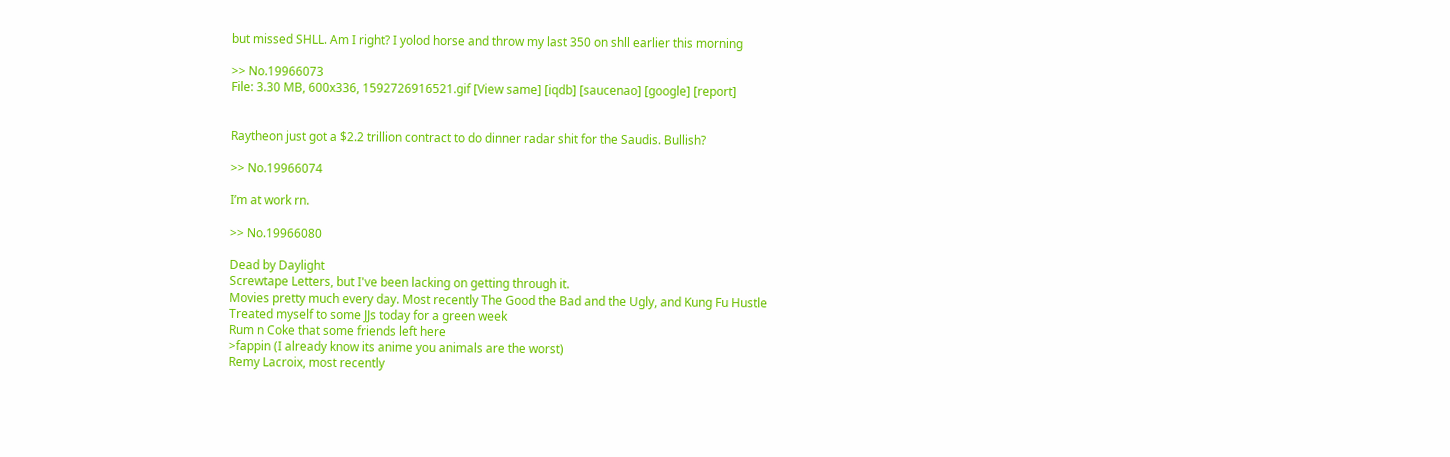but missed SHLL. Am I right? I yolod horse and throw my last 350 on shll earlier this morning

>> No.19966073
File: 3.30 MB, 600x336, 1592726916521.gif [View same] [iqdb] [saucenao] [google] [report]


Raytheon just got a $2.2 trillion contract to do dinner radar shit for the Saudis. Bullish?

>> No.19966074

I’m at work rn.

>> No.19966080

Dead by Daylight
Screwtape Letters, but I've been lacking on getting through it.
Movies pretty much every day. Most recently The Good the Bad and the Ugly, and Kung Fu Hustle
Treated myself to some JJs today for a green week
Rum n Coke that some friends left here
>fappin (I already know its anime you animals are the worst)
Remy Lacroix, most recently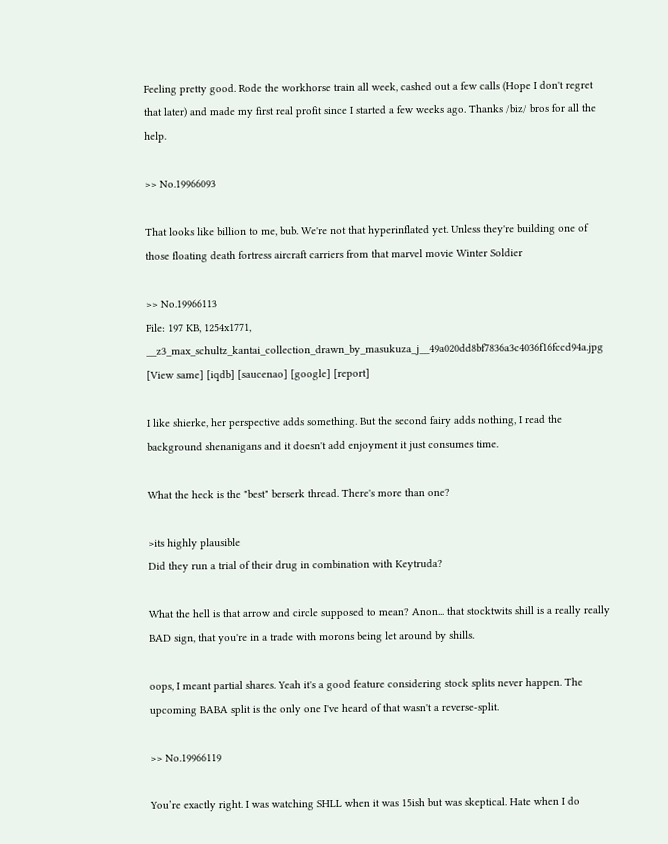Feeling pretty good. Rode the workhorse train all week, cashed out a few calls (Hope I don't regret that later) and made my first real profit since I started a few weeks ago. Thanks /biz/ bros for all the help.

>> No.19966093

That looks like billion to me, bub. We're not that hyperinflated yet. Unless they're building one of those floating death fortress aircraft carriers from that marvel movie Winter Soldier

>> No.19966113
File: 197 KB, 1254x1771, __z3_max_schultz_kantai_collection_drawn_by_masukuza_j__49a020dd8bf7836a3c4036f16fccd94a.jpg [View same] [iqdb] [saucenao] [google] [report]

I like shierke, her perspective adds something. But the second fairy adds nothing, I read the background shenanigans and it doesn't add enjoyment it just consumes time.

What the heck is the "best" berserk thread. There's more than one?

>its highly plausible
Did they run a trial of their drug in combination with Keytruda?

What the hell is that arrow and circle supposed to mean? Anon... that stocktwits shill is a really really BAD sign, that you're in a trade with morons being let around by shills.

oops, I meant partial shares. Yeah it's a good feature considering stock splits never happen. The upcoming BABA split is the only one I've heard of that wasn't a reverse-split.

>> No.19966119

You’re exactly right. I was watching SHLL when it was 15ish but was skeptical. Hate when I do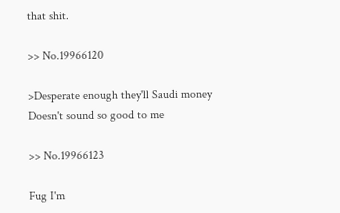that shit.

>> No.19966120

>Desperate enough they'll Saudi money
Doesn't sound so good to me

>> No.19966123

Fug I'm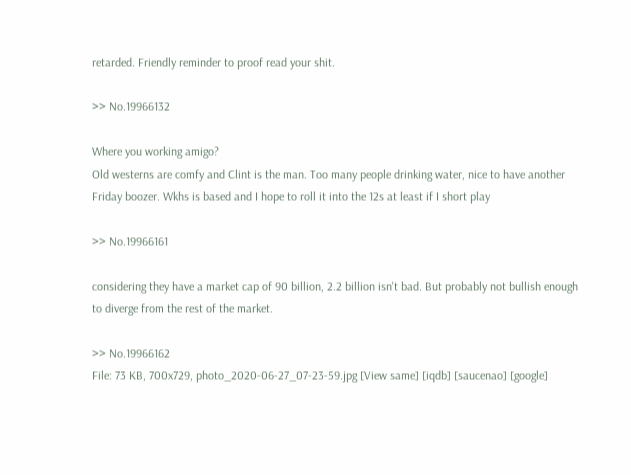retarded. Friendly reminder to proof read your shit.

>> No.19966132

Where you working amigo?
Old westerns are comfy and Clint is the man. Too many people drinking water, nice to have another Friday boozer. Wkhs is based and I hope to roll it into the 12s at least if I short play

>> No.19966161

considering they have a market cap of 90 billion, 2.2 billion isn't bad. But probably not bullish enough to diverge from the rest of the market.

>> No.19966162
File: 73 KB, 700x729, photo_2020-06-27_07-23-59.jpg [View same] [iqdb] [saucenao] [google]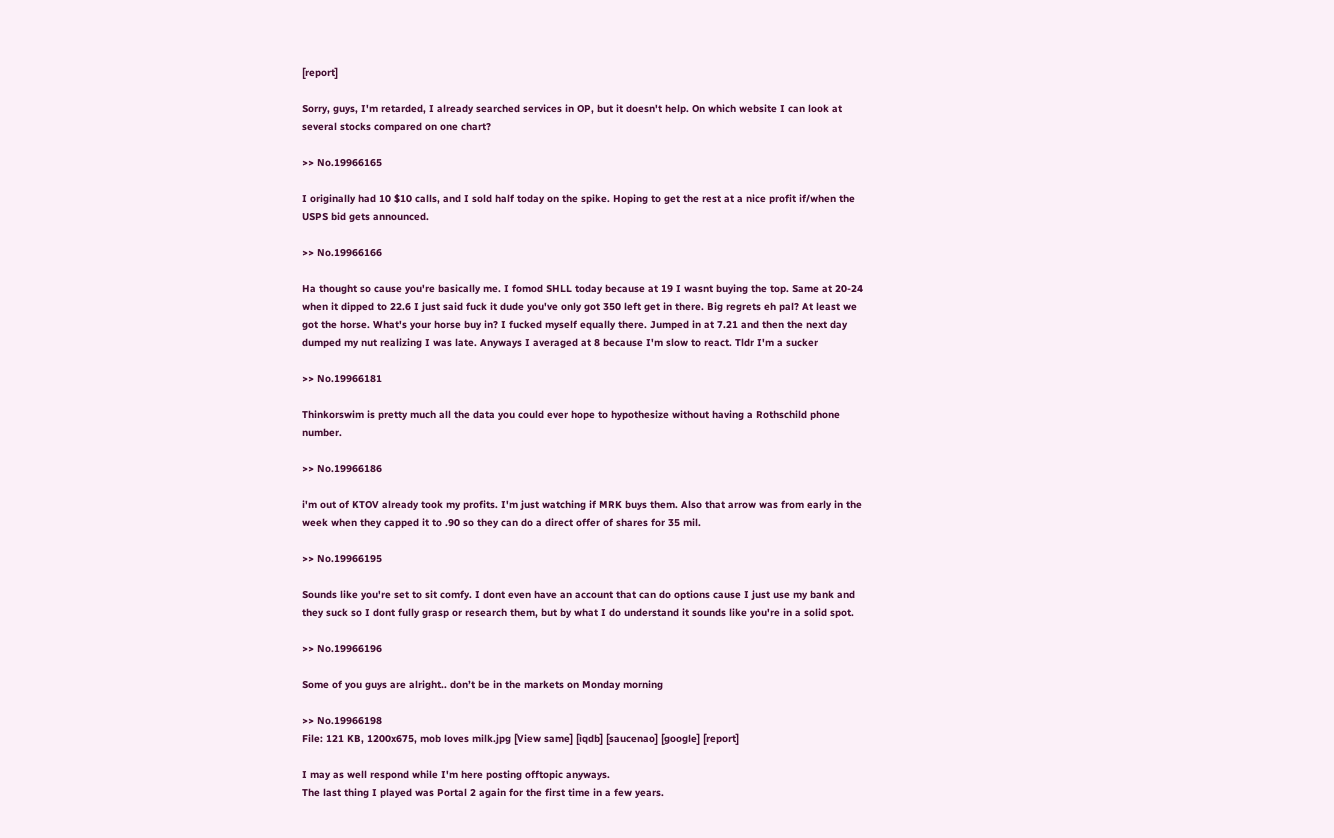[report]

Sorry, guys, I'm retarded, I already searched services in OP, but it doesn't help. On which website I can look at several stocks compared on one chart?

>> No.19966165

I originally had 10 $10 calls, and I sold half today on the spike. Hoping to get the rest at a nice profit if/when the USPS bid gets announced.

>> No.19966166

Ha thought so cause you're basically me. I fomod SHLL today because at 19 I wasnt buying the top. Same at 20-24 when it dipped to 22.6 I just said fuck it dude you've only got 350 left get in there. Big regrets eh pal? At least we got the horse. What's your horse buy in? I fucked myself equally there. Jumped in at 7.21 and then the next day dumped my nut realizing I was late. Anyways I averaged at 8 because I'm slow to react. Tldr I'm a sucker

>> No.19966181

Thinkorswim is pretty much all the data you could ever hope to hypothesize without having a Rothschild phone number.

>> No.19966186

i'm out of KTOV already took my profits. I'm just watching if MRK buys them. Also that arrow was from early in the week when they capped it to .90 so they can do a direct offer of shares for 35 mil.

>> No.19966195

Sounds like you're set to sit comfy. I dont even have an account that can do options cause I just use my bank and they suck so I dont fully grasp or research them, but by what I do understand it sounds like you're in a solid spot.

>> No.19966196

Some of you guys are alright.. don’t be in the markets on Monday morning

>> No.19966198
File: 121 KB, 1200x675, mob loves milk.jpg [View same] [iqdb] [saucenao] [google] [report]

I may as well respond while I'm here posting offtopic anyways.
The last thing I played was Portal 2 again for the first time in a few years.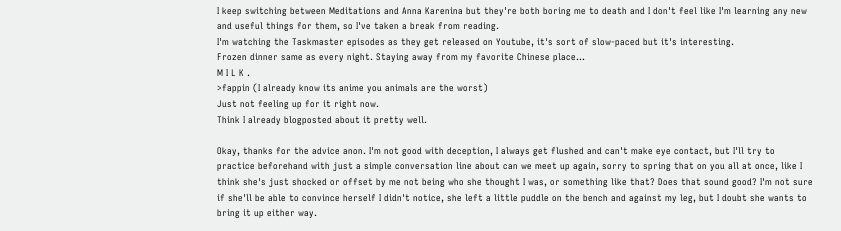I keep switching between Meditations and Anna Karenina but they're both boring me to death and I don't feel like I'm learning any new and useful things for them, so I've taken a break from reading.
I'm watching the Taskmaster episodes as they get released on Youtube, it's sort of slow-paced but it's interesting.
Frozen dinner same as every night. Staying away from my favorite Chinese place...
M I L K .
>fappin (I already know its anime you animals are the worst)
Just not feeling up for it right now.
Think I already blogposted about it pretty well.

Okay, thanks for the advice anon. I'm not good with deception, I always get flushed and can't make eye contact, but I'll try to practice beforehand with just a simple conversation line about can we meet up again, sorry to spring that on you all at once, like I think she's just shocked or offset by me not being who she thought I was, or something like that? Does that sound good? I'm not sure if she'll be able to convince herself I didn't notice, she left a little puddle on the bench and against my leg, but I doubt she wants to bring it up either way.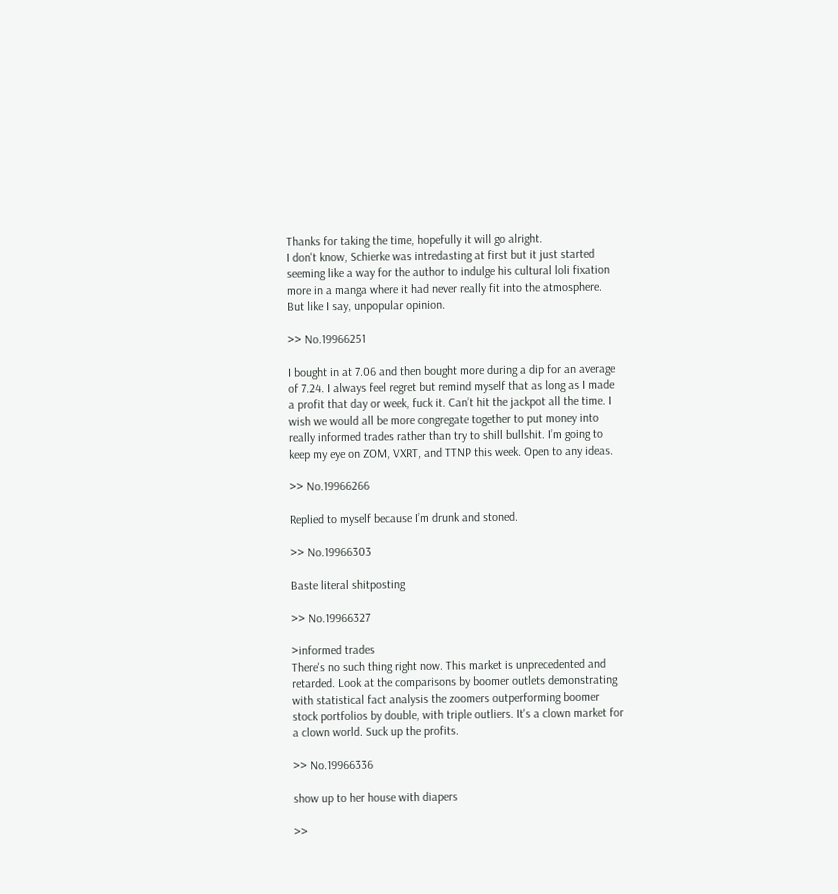Thanks for taking the time, hopefully it will go alright.
I don't know, Schierke was intredasting at first but it just started seeming like a way for the author to indulge his cultural loli fixation more in a manga where it had never really fit into the atmosphere. But like I say, unpopular opinion.

>> No.19966251

I bought in at 7.06 and then bought more during a dip for an average of 7.24. I always feel regret but remind myself that as long as I made a profit that day or week, fuck it. Can’t hit the jackpot all the time. I wish we would all be more congregate together to put money into really informed trades rather than try to shill bullshit. I’m going to keep my eye on ZOM, VXRT, and TTNP this week. Open to any ideas.

>> No.19966266

Replied to myself because I’m drunk and stoned.

>> No.19966303

Baste literal shitposting

>> No.19966327

>informed trades
There's no such thing right now. This market is unprecedented and retarded. Look at the comparisons by boomer outlets demonstrating with statistical fact analysis the zoomers outperforming boomer stock portfolios by double, with triple outliers. It's a clown market for a clown world. Suck up the profits.

>> No.19966336

show up to her house with diapers

>>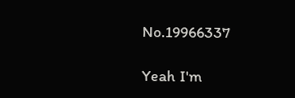No.19966337

Yeah I'm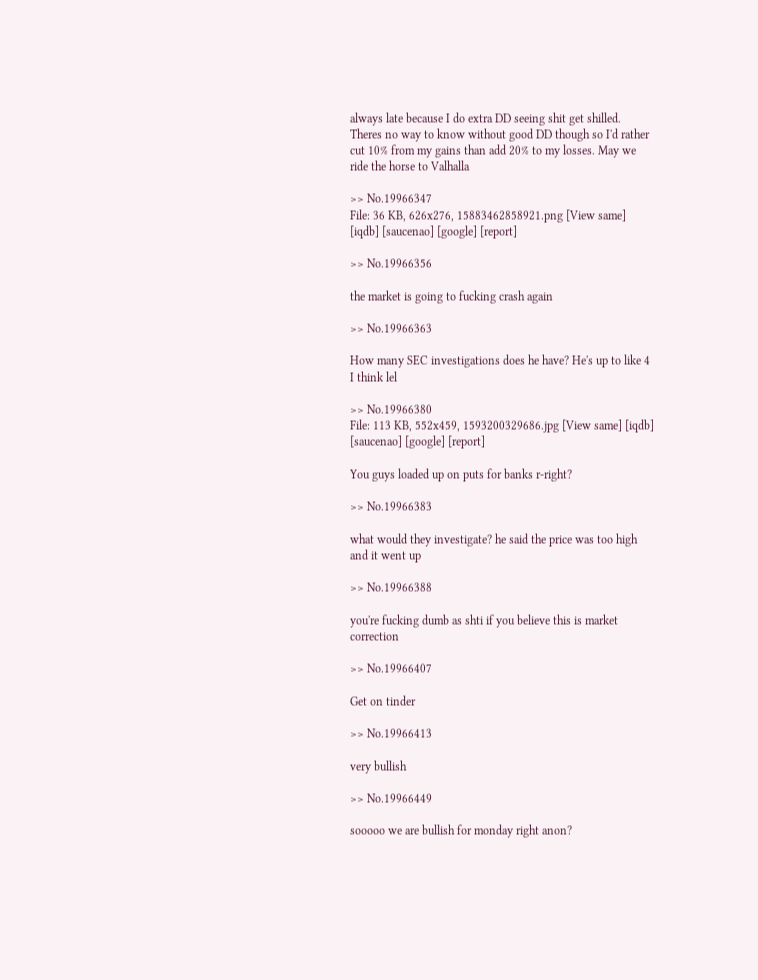always late because I do extra DD seeing shit get shilled. Theres no way to know without good DD though so I'd rather cut 10% from my gains than add 20% to my losses. May we ride the horse to Valhalla

>> No.19966347
File: 36 KB, 626x276, 15883462858921.png [View same] [iqdb] [saucenao] [google] [report]

>> No.19966356

the market is going to fucking crash again

>> No.19966363

How many SEC investigations does he have? He's up to like 4 I think lel

>> No.19966380
File: 113 KB, 552x459, 1593200329686.jpg [View same] [iqdb] [saucenao] [google] [report]

You guys loaded up on puts for banks r-right?

>> No.19966383

what would they investigate? he said the price was too high and it went up

>> No.19966388

you're fucking dumb as shti if you believe this is market correction

>> No.19966407

Get on tinder

>> No.19966413

very bullish

>> No.19966449

sooooo we are bullish for monday right anon?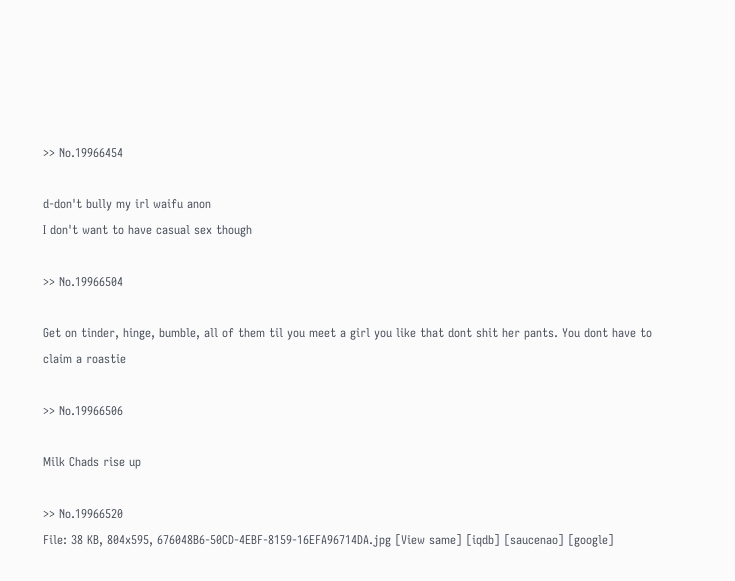>> No.19966454

d-don't bully my irl waifu anon
I don't want to have casual sex though

>> No.19966504

Get on tinder, hinge, bumble, all of them til you meet a girl you like that dont shit her pants. You dont have to claim a roastie

>> No.19966506

Milk Chads rise up

>> No.19966520
File: 38 KB, 804x595, 676048B6-50CD-4EBF-8159-16EFA96714DA.jpg [View same] [iqdb] [saucenao] [google]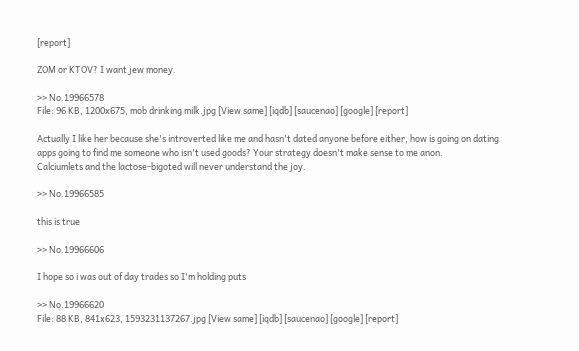[report]

ZOM or KTOV? I want jew money.

>> No.19966578
File: 96 KB, 1200x675, mob drinking milk.jpg [View same] [iqdb] [saucenao] [google] [report]

Actually I like her because she's introverted like me and hasn't dated anyone before either, how is going on dating apps going to find me someone who isn't used goods? Your strategy doesn't make sense to me anon.
Calciumlets and the lactose-bigoted will never understand the joy.

>> No.19966585

this is true

>> No.19966606

I hope so i was out of day trades so I'm holding puts

>> No.19966620
File: 88 KB, 841x623, 1593231137267.jpg [View same] [iqdb] [saucenao] [google] [report]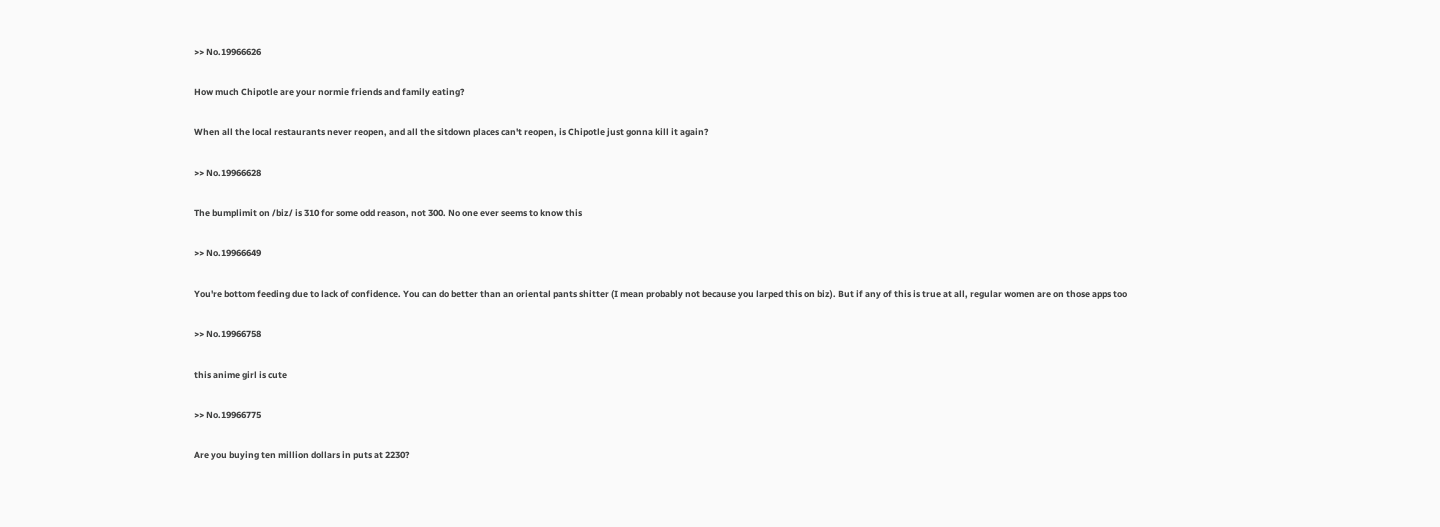>> No.19966626

How much Chipotle are your normie friends and family eating?

When all the local restaurants never reopen, and all the sitdown places can't reopen, is Chipotle just gonna kill it again?

>> No.19966628

The bumplimit on /biz/ is 310 for some odd reason, not 300. No one ever seems to know this

>> No.19966649

You're bottom feeding due to lack of confidence. You can do better than an oriental pants shitter (I mean probably not because you larped this on biz). But if any of this is true at all, regular women are on those apps too

>> No.19966758

this anime girl is cute

>> No.19966775

Are you buying ten million dollars in puts at 2230?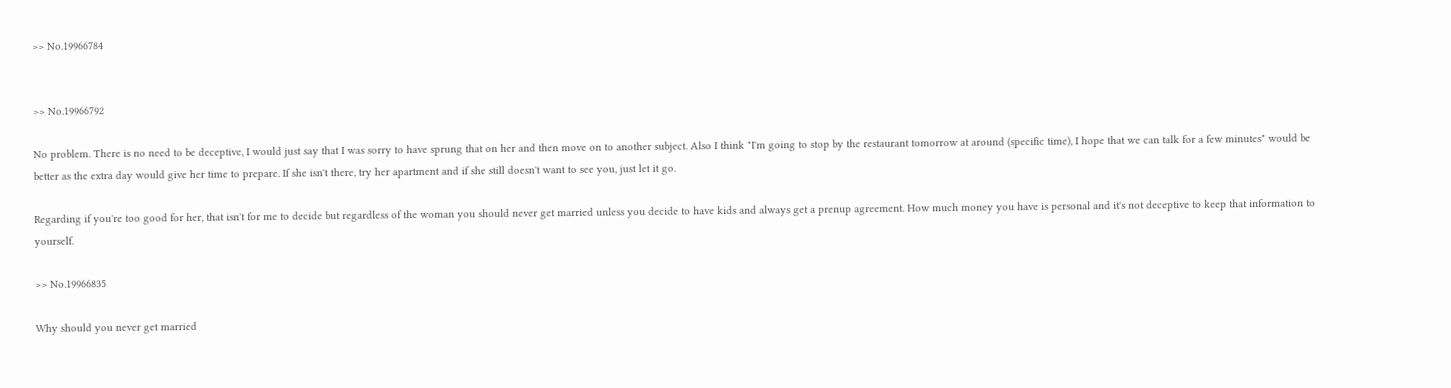>> No.19966784


>> No.19966792

No problem. There is no need to be deceptive, I would just say that I was sorry to have sprung that on her and then move on to another subject. Also I think "I'm going to stop by the restaurant tomorrow at around (specific time), I hope that we can talk for a few minutes" would be better as the extra day would give her time to prepare. If she isn't there, try her apartment and if she still doesn't want to see you, just let it go.

Regarding if you're too good for her, that isn't for me to decide but regardless of the woman you should never get married unless you decide to have kids and always get a prenup agreement. How much money you have is personal and it's not deceptive to keep that information to yourself.

>> No.19966835

Why should you never get married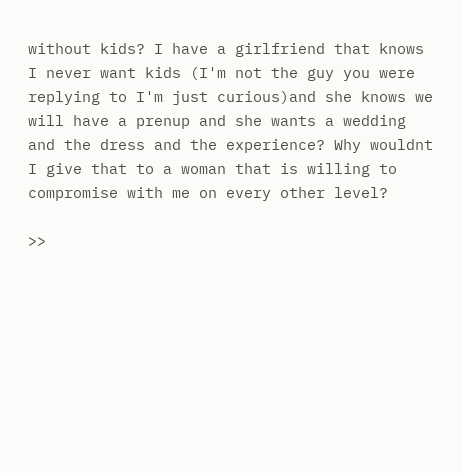without kids? I have a girlfriend that knows I never want kids (I'm not the guy you were replying to I'm just curious)and she knows we will have a prenup and she wants a wedding and the dress and the experience? Why wouldnt I give that to a woman that is willing to compromise with me on every other level?

>>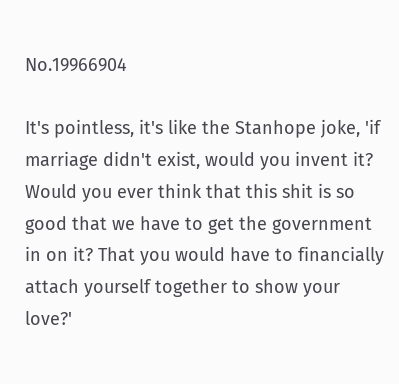No.19966904

It's pointless, it's like the Stanhope joke, 'if marriage didn't exist, would you invent it? Would you ever think that this shit is so good that we have to get the government in on it? That you would have to financially attach yourself together to show your love?'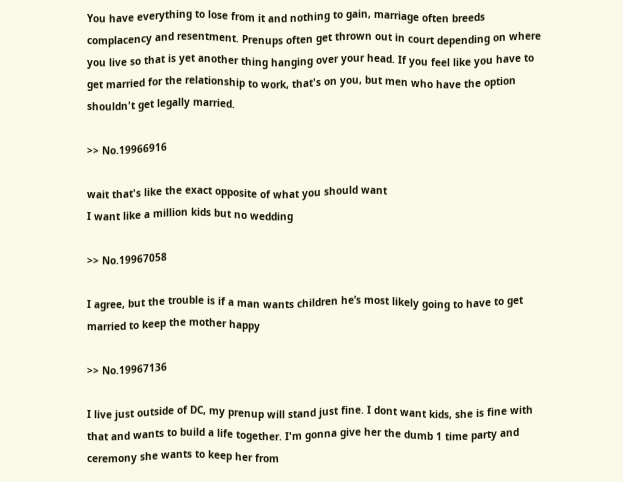You have everything to lose from it and nothing to gain, marriage often breeds complacency and resentment. Prenups often get thrown out in court depending on where you live so that is yet another thing hanging over your head. If you feel like you have to get married for the relationship to work, that's on you, but men who have the option shouldn't get legally married.

>> No.19966916

wait that's like the exact opposite of what you should want
I want like a million kids but no wedding

>> No.19967058

I agree, but the trouble is if a man wants children he’s most likely going to have to get married to keep the mother happy

>> No.19967136

I live just outside of DC, my prenup will stand just fine. I dont want kids, she is fine with that and wants to build a life together. I'm gonna give her the dumb 1 time party and ceremony she wants to keep her from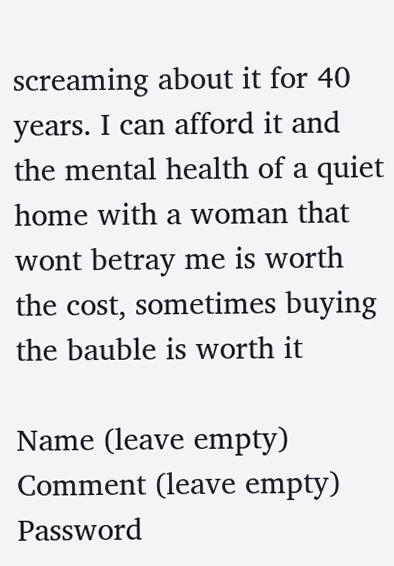screaming about it for 40 years. I can afford it and the mental health of a quiet home with a woman that wont betray me is worth the cost, sometimes buying the bauble is worth it

Name (leave empty)
Comment (leave empty)
Password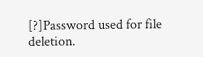[?]Password used for file deletion.